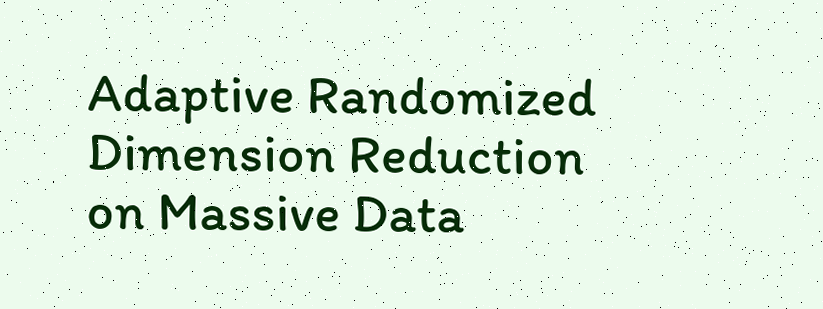Adaptive Randomized Dimension Reduction on Massive Data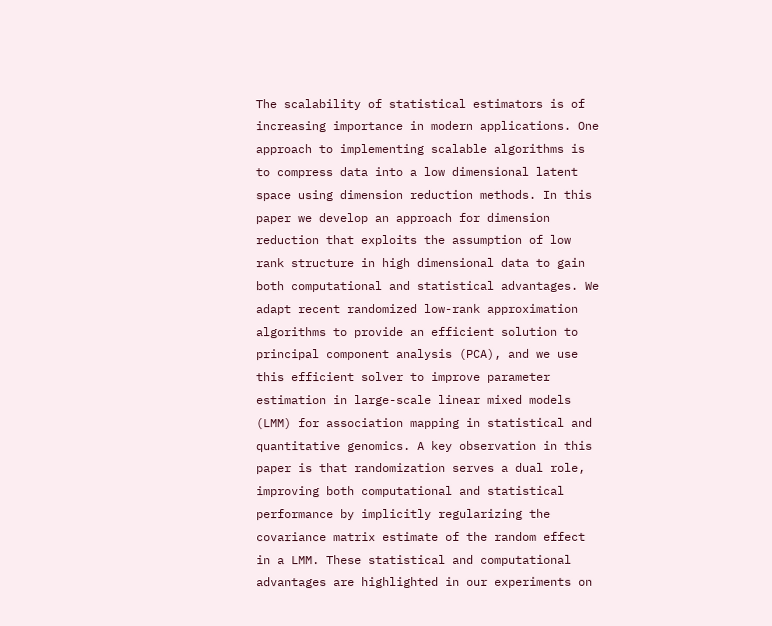The scalability of statistical estimators is of increasing importance in modern applications. One approach to implementing scalable algorithms is to compress data into a low dimensional latent space using dimension reduction methods. In this paper we develop an approach for dimension reduction that exploits the assumption of low rank structure in high dimensional data to gain both computational and statistical advantages. We adapt recent randomized low-rank approximation algorithms to provide an efficient solution to principal component analysis (PCA), and we use this efficient solver to improve parameter estimation in large-scale linear mixed models (LMM) for association mapping in statistical and quantitative genomics. A key observation in this paper is that randomization serves a dual role, improving both computational and statistical performance by implicitly regularizing the covariance matrix estimate of the random effect in a LMM. These statistical and computational advantages are highlighted in our experiments on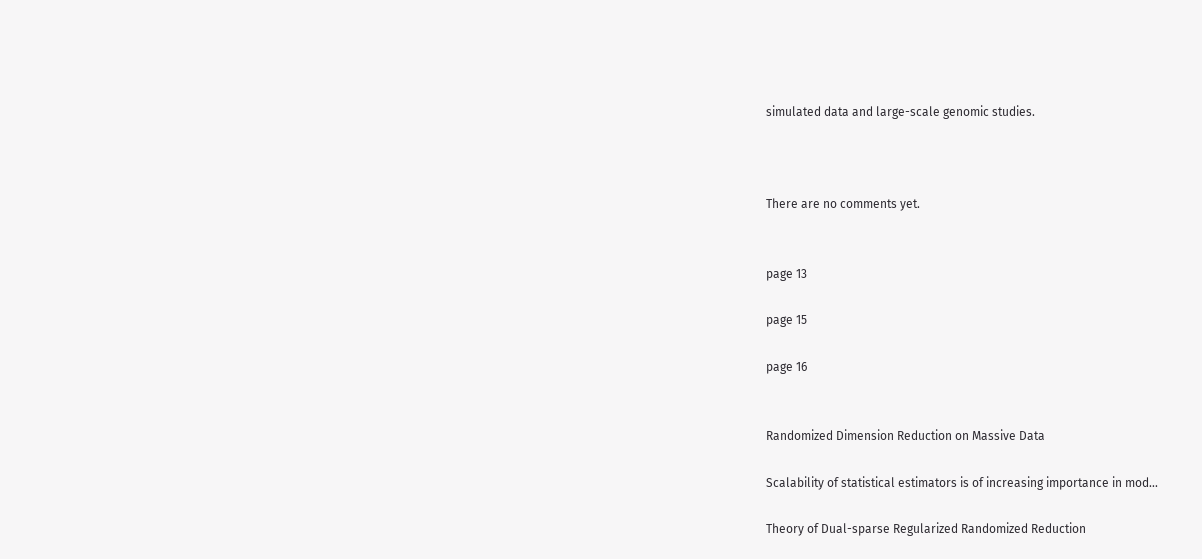simulated data and large-scale genomic studies.



There are no comments yet.


page 13

page 15

page 16


Randomized Dimension Reduction on Massive Data

Scalability of statistical estimators is of increasing importance in mod...

Theory of Dual-sparse Regularized Randomized Reduction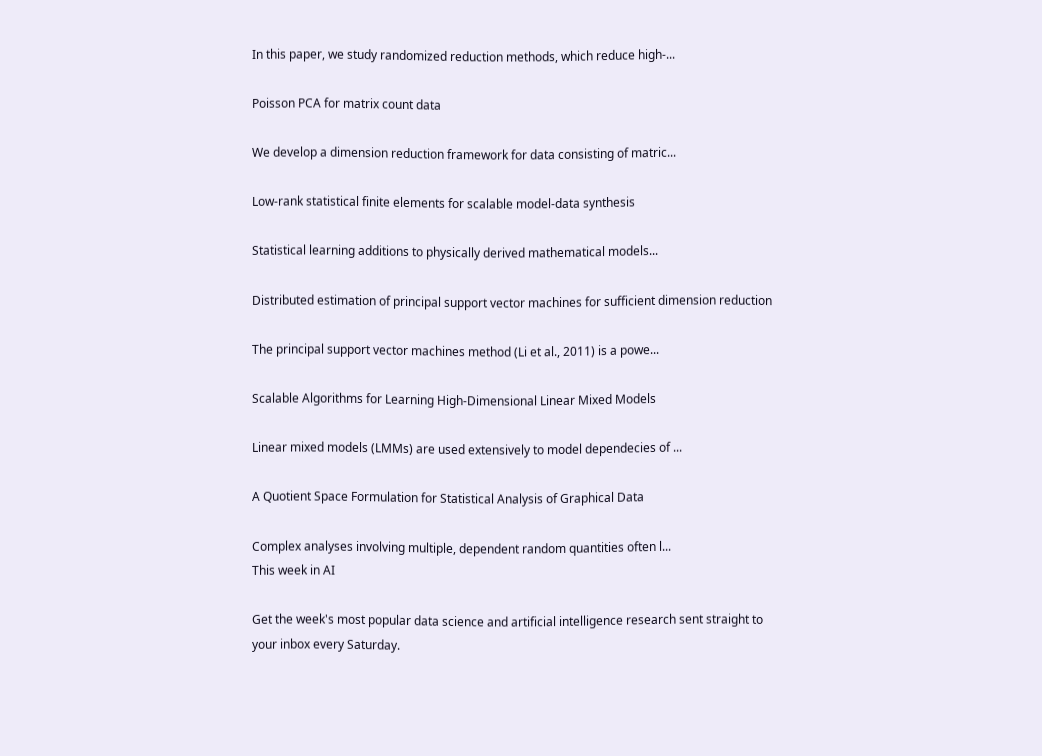In this paper, we study randomized reduction methods, which reduce high-...

Poisson PCA for matrix count data

We develop a dimension reduction framework for data consisting of matric...

Low-rank statistical finite elements for scalable model-data synthesis

Statistical learning additions to physically derived mathematical models...

Distributed estimation of principal support vector machines for sufficient dimension reduction

The principal support vector machines method (Li et al., 2011) is a powe...

Scalable Algorithms for Learning High-Dimensional Linear Mixed Models

Linear mixed models (LMMs) are used extensively to model dependecies of ...

A Quotient Space Formulation for Statistical Analysis of Graphical Data

Complex analyses involving multiple, dependent random quantities often l...
This week in AI

Get the week's most popular data science and artificial intelligence research sent straight to your inbox every Saturday.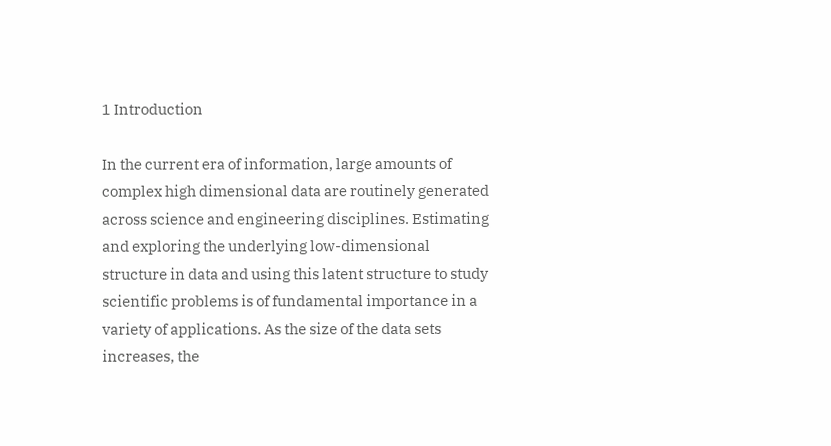1 Introduction

In the current era of information, large amounts of complex high dimensional data are routinely generated across science and engineering disciplines. Estimating and exploring the underlying low-dimensional structure in data and using this latent structure to study scientific problems is of fundamental importance in a variety of applications. As the size of the data sets increases, the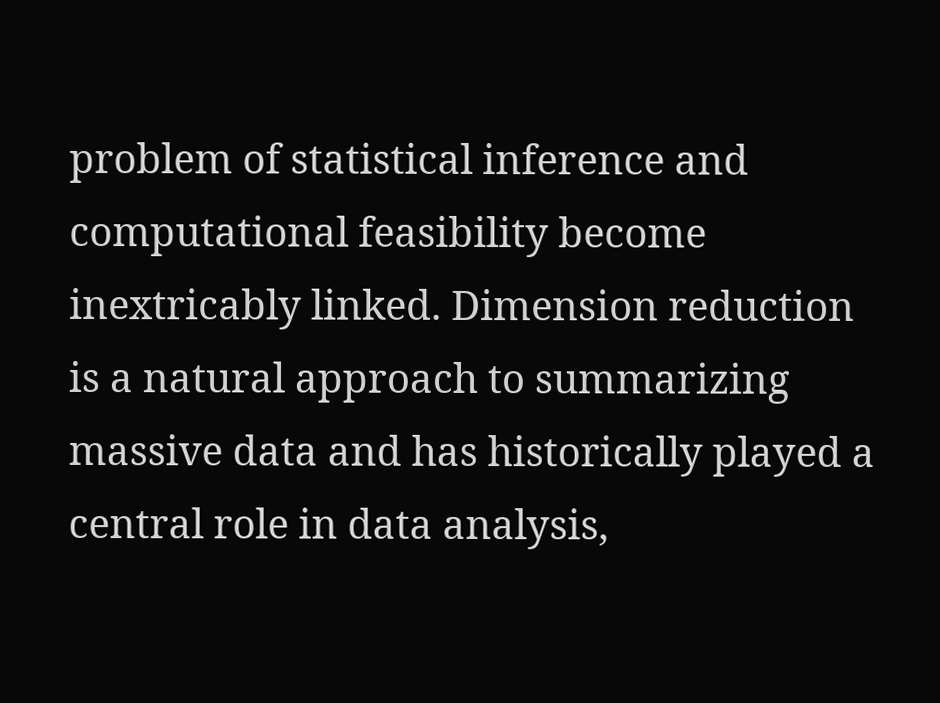problem of statistical inference and computational feasibility become inextricably linked. Dimension reduction is a natural approach to summarizing massive data and has historically played a central role in data analysis,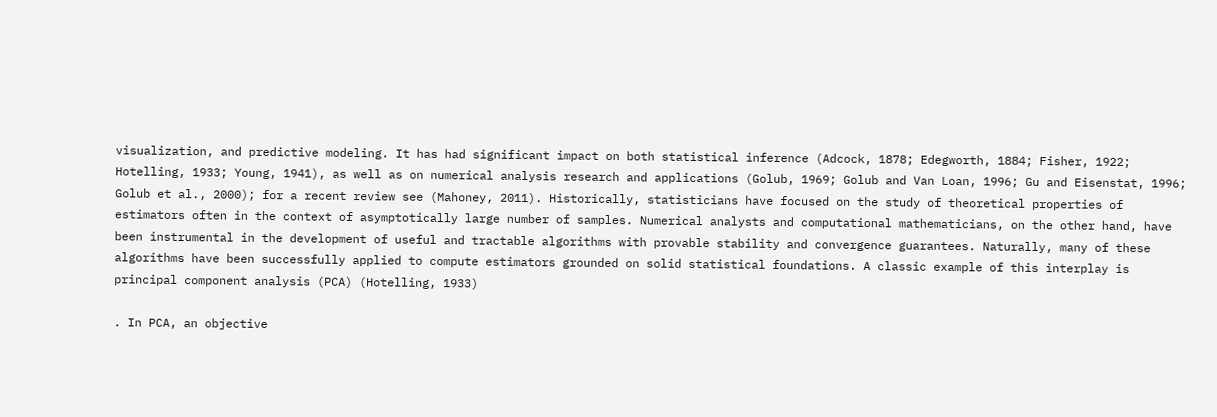visualization, and predictive modeling. It has had significant impact on both statistical inference (Adcock, 1878; Edegworth, 1884; Fisher, 1922; Hotelling, 1933; Young, 1941), as well as on numerical analysis research and applications (Golub, 1969; Golub and Van Loan, 1996; Gu and Eisenstat, 1996; Golub et al., 2000); for a recent review see (Mahoney, 2011). Historically, statisticians have focused on the study of theoretical properties of estimators often in the context of asymptotically large number of samples. Numerical analysts and computational mathematicians, on the other hand, have been instrumental in the development of useful and tractable algorithms with provable stability and convergence guarantees. Naturally, many of these algorithms have been successfully applied to compute estimators grounded on solid statistical foundations. A classic example of this interplay is principal component analysis (PCA) (Hotelling, 1933)

. In PCA, an objective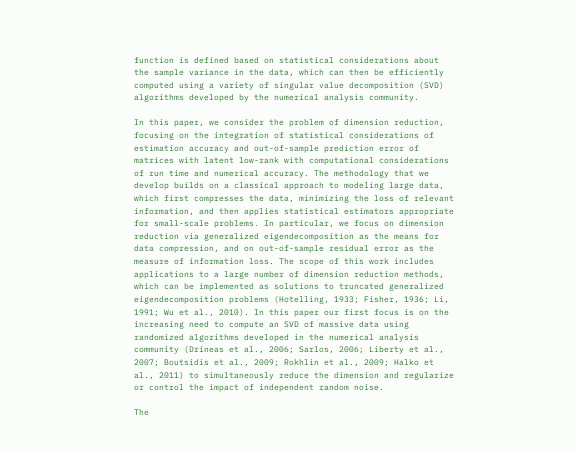function is defined based on statistical considerations about the sample variance in the data, which can then be efficiently computed using a variety of singular value decomposition (SVD) algorithms developed by the numerical analysis community.

In this paper, we consider the problem of dimension reduction, focusing on the integration of statistical considerations of estimation accuracy and out-of-sample prediction error of matrices with latent low-rank with computational considerations of run time and numerical accuracy. The methodology that we develop builds on a classical approach to modeling large data, which first compresses the data, minimizing the loss of relevant information, and then applies statistical estimators appropriate for small-scale problems. In particular, we focus on dimension reduction via generalized eigendecomposition as the means for data compression, and on out-of-sample residual error as the measure of information loss. The scope of this work includes applications to a large number of dimension reduction methods, which can be implemented as solutions to truncated generalized eigendecomposition problems (Hotelling, 1933; Fisher, 1936; Li, 1991; Wu et al., 2010). In this paper our first focus is on the increasing need to compute an SVD of massive data using randomized algorithms developed in the numerical analysis community (Drineas et al., 2006; Sarlos, 2006; Liberty et al., 2007; Boutsidis et al., 2009; Rokhlin et al., 2009; Halko et al., 2011) to simultaneously reduce the dimension and regularize or control the impact of independent random noise.

The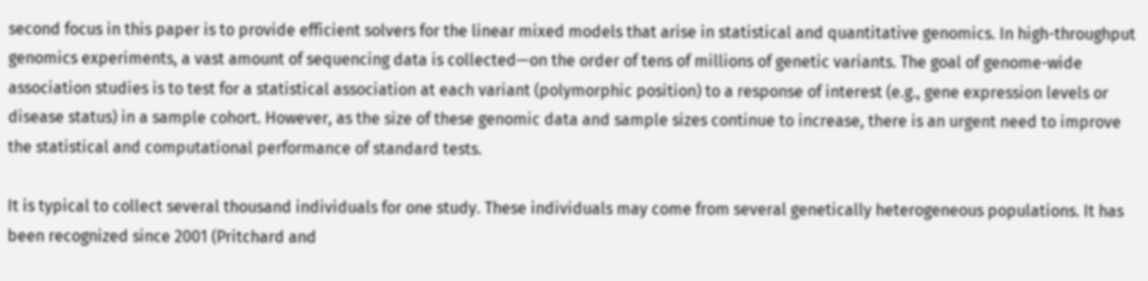second focus in this paper is to provide efficient solvers for the linear mixed models that arise in statistical and quantitative genomics. In high-throughput genomics experiments, a vast amount of sequencing data is collected—on the order of tens of millions of genetic variants. The goal of genome-wide association studies is to test for a statistical association at each variant (polymorphic position) to a response of interest (e.g., gene expression levels or disease status) in a sample cohort. However, as the size of these genomic data and sample sizes continue to increase, there is an urgent need to improve the statistical and computational performance of standard tests.

It is typical to collect several thousand individuals for one study. These individuals may come from several genetically heterogeneous populations. It has been recognized since 2001 (Pritchard and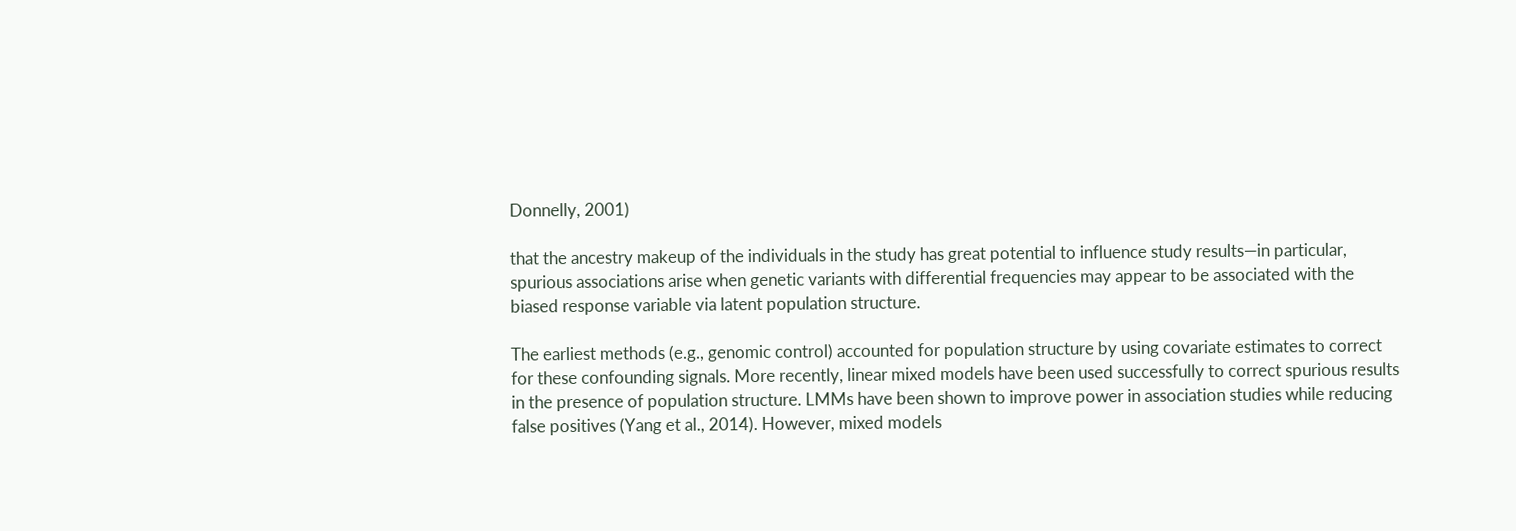Donnelly, 2001)

that the ancestry makeup of the individuals in the study has great potential to influence study results—in particular, spurious associations arise when genetic variants with differential frequencies may appear to be associated with the biased response variable via latent population structure.

The earliest methods (e.g., genomic control) accounted for population structure by using covariate estimates to correct for these confounding signals. More recently, linear mixed models have been used successfully to correct spurious results in the presence of population structure. LMMs have been shown to improve power in association studies while reducing false positives (Yang et al., 2014). However, mixed models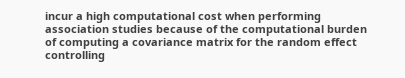incur a high computational cost when performing association studies because of the computational burden of computing a covariance matrix for the random effect controlling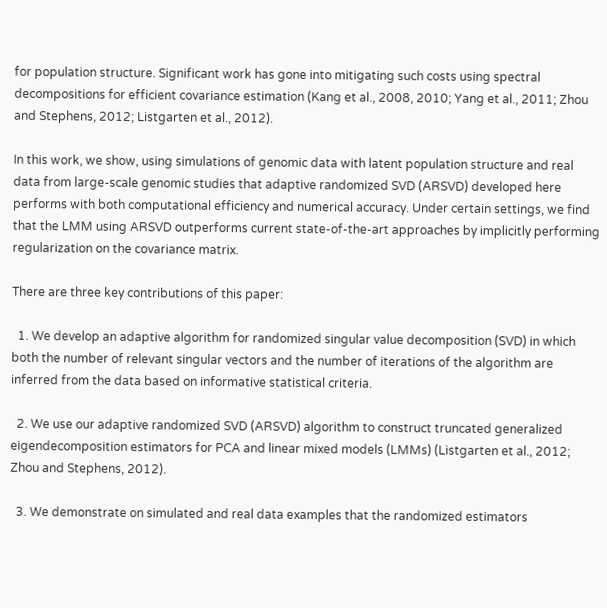for population structure. Significant work has gone into mitigating such costs using spectral decompositions for efficient covariance estimation (Kang et al., 2008, 2010; Yang et al., 2011; Zhou and Stephens, 2012; Listgarten et al., 2012).

In this work, we show, using simulations of genomic data with latent population structure and real data from large-scale genomic studies that adaptive randomized SVD (ARSVD) developed here performs with both computational efficiency and numerical accuracy. Under certain settings, we find that the LMM using ARSVD outperforms current state-of-the-art approaches by implicitly performing regularization on the covariance matrix.

There are three key contributions of this paper:

  1. We develop an adaptive algorithm for randomized singular value decomposition (SVD) in which both the number of relevant singular vectors and the number of iterations of the algorithm are inferred from the data based on informative statistical criteria.

  2. We use our adaptive randomized SVD (ARSVD) algorithm to construct truncated generalized eigendecomposition estimators for PCA and linear mixed models (LMMs) (Listgarten et al., 2012; Zhou and Stephens, 2012).

  3. We demonstrate on simulated and real data examples that the randomized estimators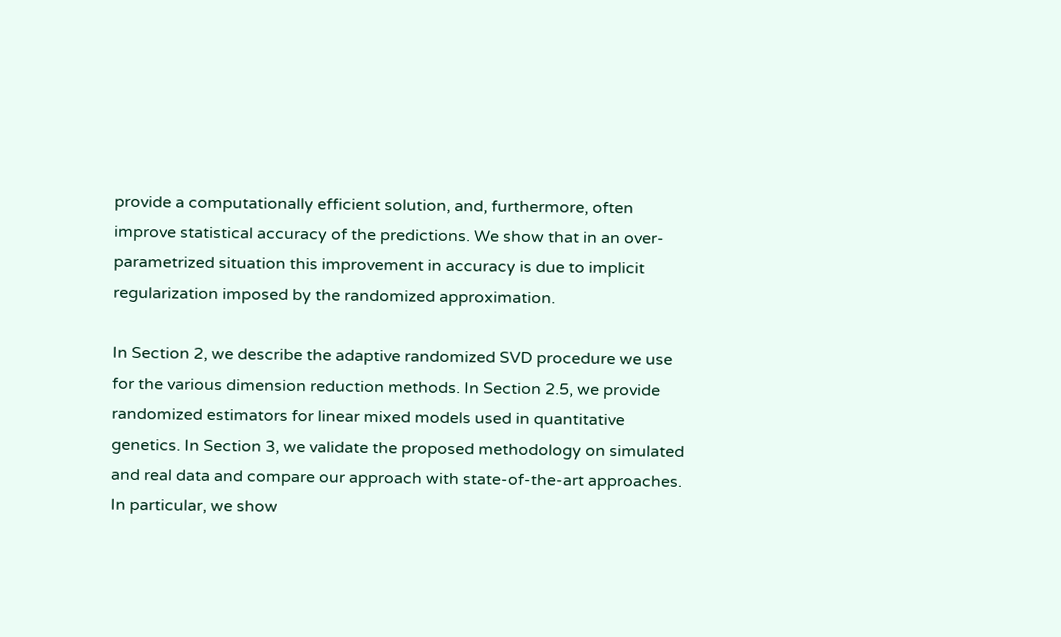provide a computationally efficient solution, and, furthermore, often improve statistical accuracy of the predictions. We show that in an over-parametrized situation this improvement in accuracy is due to implicit regularization imposed by the randomized approximation.

In Section 2, we describe the adaptive randomized SVD procedure we use for the various dimension reduction methods. In Section 2.5, we provide randomized estimators for linear mixed models used in quantitative genetics. In Section 3, we validate the proposed methodology on simulated and real data and compare our approach with state-of-the-art approaches. In particular, we show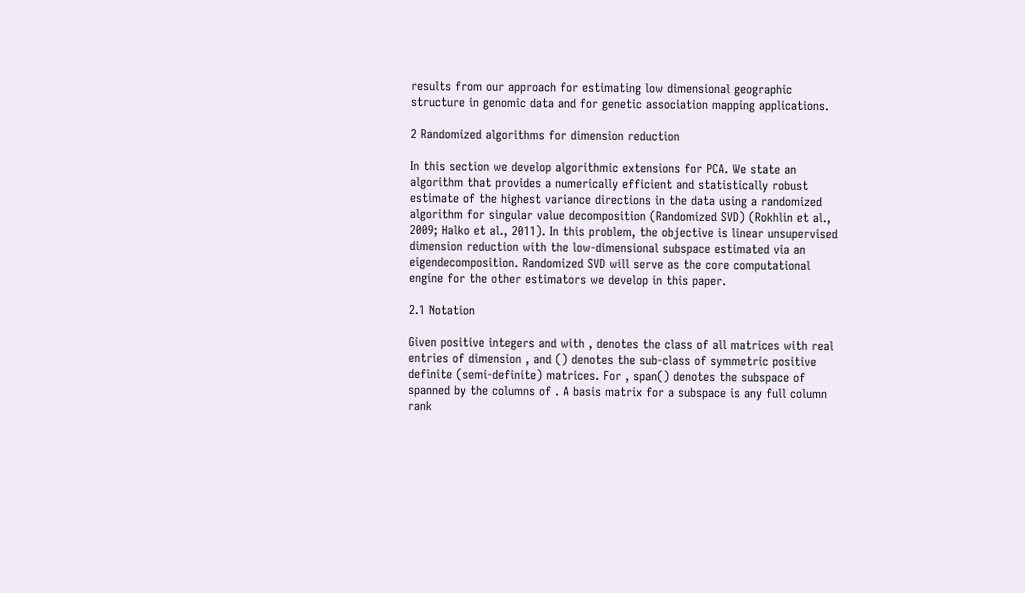results from our approach for estimating low dimensional geographic structure in genomic data and for genetic association mapping applications.

2 Randomized algorithms for dimension reduction

In this section we develop algorithmic extensions for PCA. We state an algorithm that provides a numerically efficient and statistically robust estimate of the highest variance directions in the data using a randomized algorithm for singular value decomposition (Randomized SVD) (Rokhlin et al., 2009; Halko et al., 2011). In this problem, the objective is linear unsupervised dimension reduction with the low-dimensional subspace estimated via an eigendecomposition. Randomized SVD will serve as the core computational engine for the other estimators we develop in this paper.

2.1 Notation

Given positive integers and with , denotes the class of all matrices with real entries of dimension , and () denotes the sub-class of symmetric positive definite (semi-definite) matrices. For , span() denotes the subspace of spanned by the columns of . A basis matrix for a subspace is any full column rank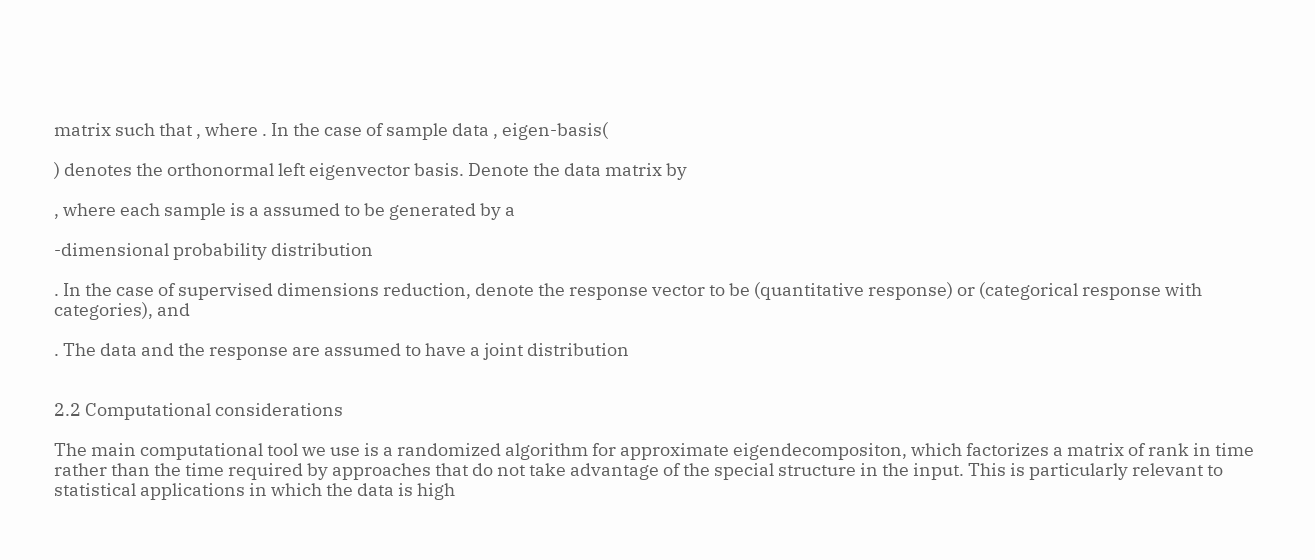matrix such that , where . In the case of sample data , eigen-basis(

) denotes the orthonormal left eigenvector basis. Denote the data matrix by

, where each sample is a assumed to be generated by a

-dimensional probability distribution

. In the case of supervised dimensions reduction, denote the response vector to be (quantitative response) or (categorical response with categories), and

. The data and the response are assumed to have a joint distribution


2.2 Computational considerations

The main computational tool we use is a randomized algorithm for approximate eigendecompositon, which factorizes a matrix of rank in time rather than the time required by approaches that do not take advantage of the special structure in the input. This is particularly relevant to statistical applications in which the data is high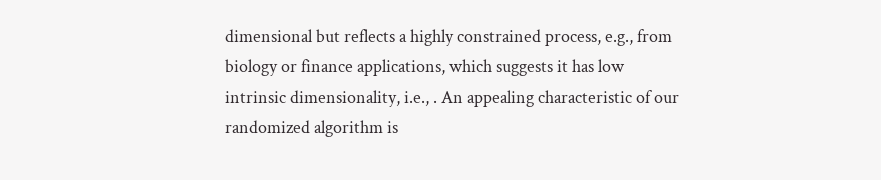dimensional but reflects a highly constrained process, e.g., from biology or finance applications, which suggests it has low intrinsic dimensionality, i.e., . An appealing characteristic of our randomized algorithm is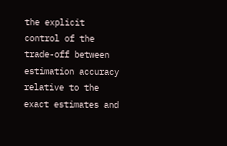the explicit control of the trade-off between estimation accuracy relative to the exact estimates and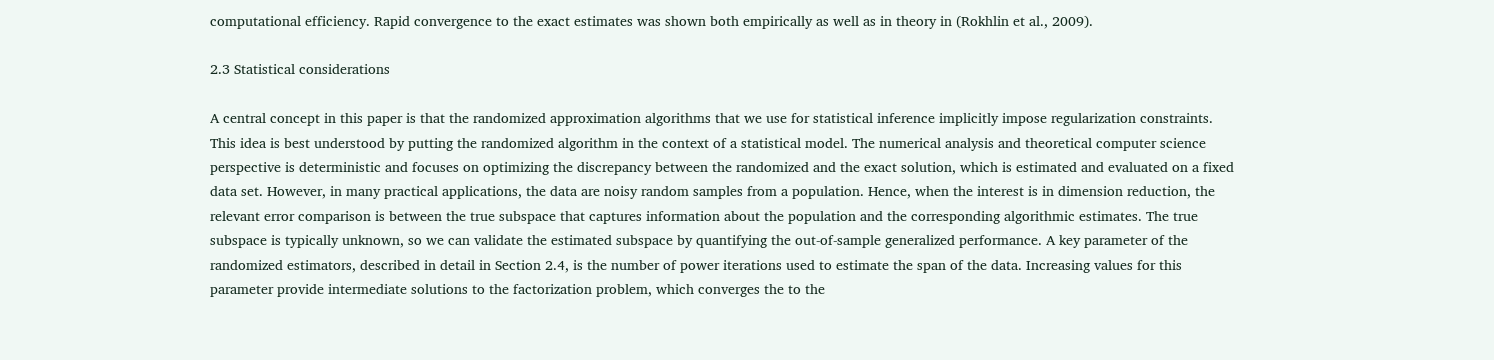computational efficiency. Rapid convergence to the exact estimates was shown both empirically as well as in theory in (Rokhlin et al., 2009).

2.3 Statistical considerations

A central concept in this paper is that the randomized approximation algorithms that we use for statistical inference implicitly impose regularization constraints. This idea is best understood by putting the randomized algorithm in the context of a statistical model. The numerical analysis and theoretical computer science perspective is deterministic and focuses on optimizing the discrepancy between the randomized and the exact solution, which is estimated and evaluated on a fixed data set. However, in many practical applications, the data are noisy random samples from a population. Hence, when the interest is in dimension reduction, the relevant error comparison is between the true subspace that captures information about the population and the corresponding algorithmic estimates. The true subspace is typically unknown, so we can validate the estimated subspace by quantifying the out-of-sample generalized performance. A key parameter of the randomized estimators, described in detail in Section 2.4, is the number of power iterations used to estimate the span of the data. Increasing values for this parameter provide intermediate solutions to the factorization problem, which converges the to the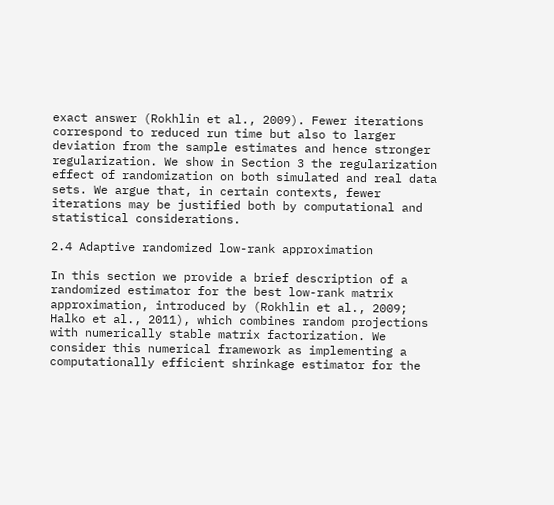exact answer (Rokhlin et al., 2009). Fewer iterations correspond to reduced run time but also to larger deviation from the sample estimates and hence stronger regularization. We show in Section 3 the regularization effect of randomization on both simulated and real data sets. We argue that, in certain contexts, fewer iterations may be justified both by computational and statistical considerations.

2.4 Adaptive randomized low-rank approximation

In this section we provide a brief description of a randomized estimator for the best low-rank matrix approximation, introduced by (Rokhlin et al., 2009; Halko et al., 2011), which combines random projections with numerically stable matrix factorization. We consider this numerical framework as implementing a computationally efficient shrinkage estimator for the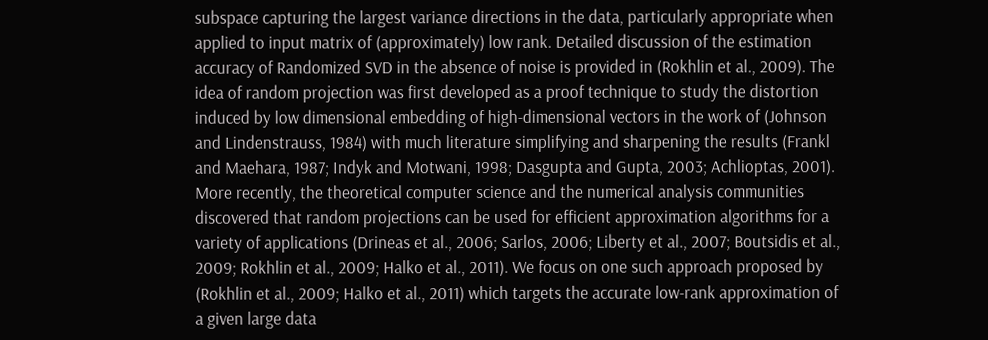subspace capturing the largest variance directions in the data, particularly appropriate when applied to input matrix of (approximately) low rank. Detailed discussion of the estimation accuracy of Randomized SVD in the absence of noise is provided in (Rokhlin et al., 2009). The idea of random projection was first developed as a proof technique to study the distortion induced by low dimensional embedding of high-dimensional vectors in the work of (Johnson and Lindenstrauss, 1984) with much literature simplifying and sharpening the results (Frankl and Maehara, 1987; Indyk and Motwani, 1998; Dasgupta and Gupta, 2003; Achlioptas, 2001). More recently, the theoretical computer science and the numerical analysis communities discovered that random projections can be used for efficient approximation algorithms for a variety of applications (Drineas et al., 2006; Sarlos, 2006; Liberty et al., 2007; Boutsidis et al., 2009; Rokhlin et al., 2009; Halko et al., 2011). We focus on one such approach proposed by (Rokhlin et al., 2009; Halko et al., 2011) which targets the accurate low-rank approximation of a given large data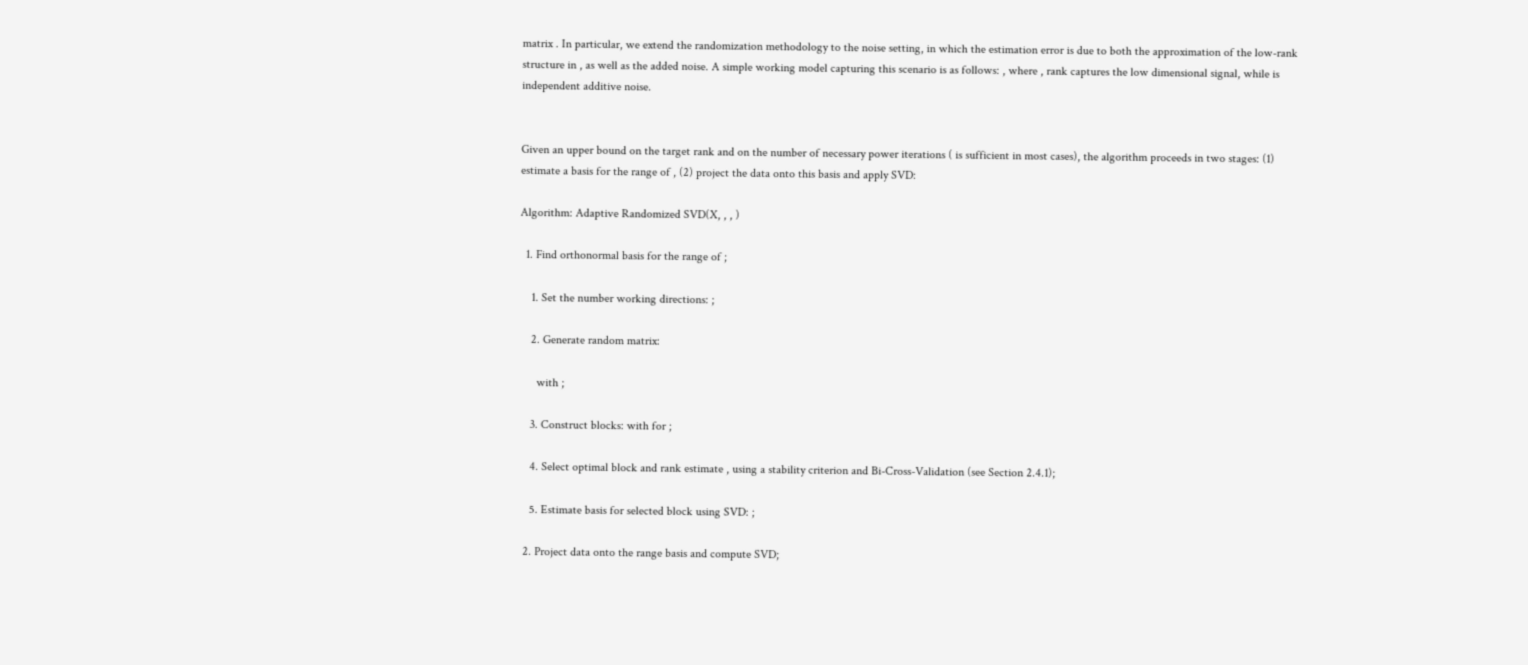matrix . In particular, we extend the randomization methodology to the noise setting, in which the estimation error is due to both the approximation of the low-rank structure in , as well as the added noise. A simple working model capturing this scenario is as follows: , where , rank captures the low dimensional signal, while is independent additive noise.


Given an upper bound on the target rank and on the number of necessary power iterations ( is sufficient in most cases), the algorithm proceeds in two stages: (1) estimate a basis for the range of , (2) project the data onto this basis and apply SVD:

Algorithm: Adaptive Randomized SVD(X, , , )

  1. Find orthonormal basis for the range of ;

    1. Set the number working directions: ;

    2. Generate random matrix:

      with ;

    3. Construct blocks: with for ;

    4. Select optimal block and rank estimate , using a stability criterion and Bi-Cross-Validation (see Section 2.4.1);

    5. Estimate basis for selected block using SVD: ;

  2. Project data onto the range basis and compute SVD;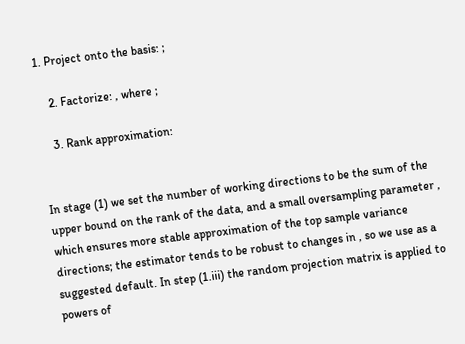1. Project onto the basis: ;

    2. Factorize: , where ;

    3. Rank approximation:


In stage (1) we set the number of working directions to be the sum of the upper bound on the rank of the data, and a small oversampling parameter , which ensures more stable approximation of the top sample variance directions; the estimator tends to be robust to changes in , so we use as a suggested default. In step (1.iii) the random projection matrix is applied to powers of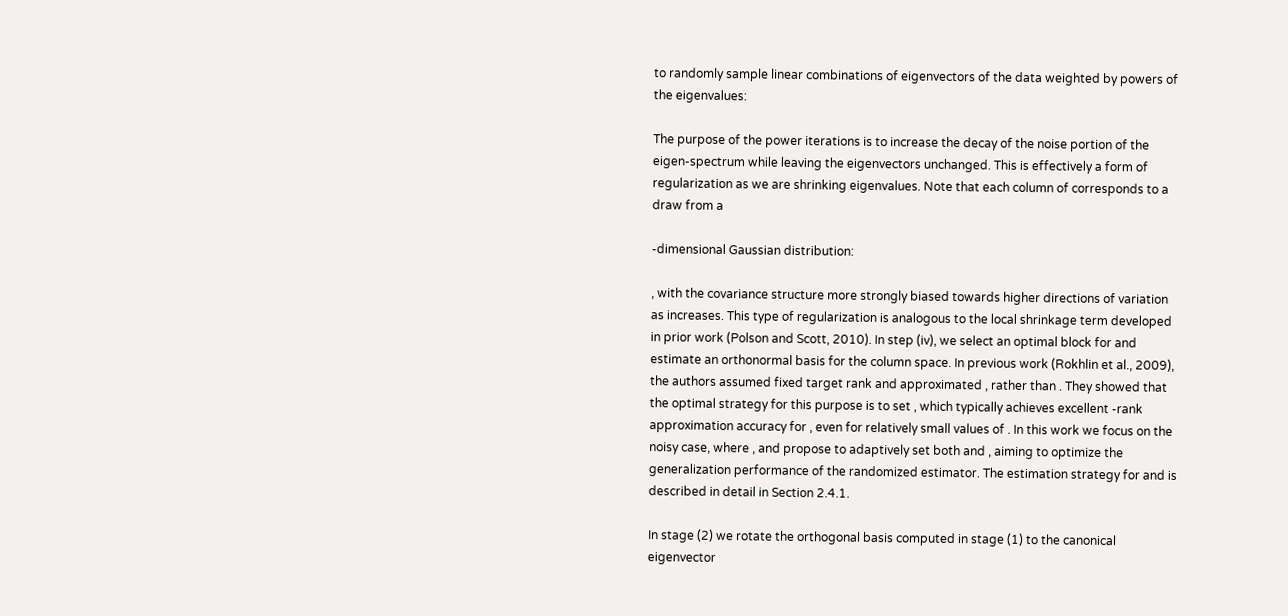to randomly sample linear combinations of eigenvectors of the data weighted by powers of the eigenvalues:

The purpose of the power iterations is to increase the decay of the noise portion of the eigen-spectrum while leaving the eigenvectors unchanged. This is effectively a form of regularization as we are shrinking eigenvalues. Note that each column of corresponds to a draw from a

-dimensional Gaussian distribution:

, with the covariance structure more strongly biased towards higher directions of variation as increases. This type of regularization is analogous to the local shrinkage term developed in prior work (Polson and Scott, 2010). In step (iv), we select an optimal block for and estimate an orthonormal basis for the column space. In previous work (Rokhlin et al., 2009), the authors assumed fixed target rank and approximated , rather than . They showed that the optimal strategy for this purpose is to set , which typically achieves excellent -rank approximation accuracy for , even for relatively small values of . In this work we focus on the noisy case, where , and propose to adaptively set both and , aiming to optimize the generalization performance of the randomized estimator. The estimation strategy for and is described in detail in Section 2.4.1.

In stage (2) we rotate the orthogonal basis computed in stage (1) to the canonical eigenvector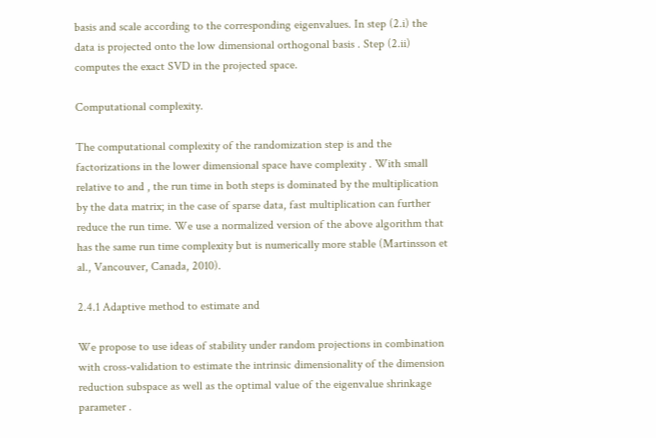basis and scale according to the corresponding eigenvalues. In step (2.i) the data is projected onto the low dimensional orthogonal basis . Step (2.ii) computes the exact SVD in the projected space.

Computational complexity.

The computational complexity of the randomization step is and the factorizations in the lower dimensional space have complexity . With small relative to and , the run time in both steps is dominated by the multiplication by the data matrix; in the case of sparse data, fast multiplication can further reduce the run time. We use a normalized version of the above algorithm that has the same run time complexity but is numerically more stable (Martinsson et al., Vancouver, Canada, 2010).

2.4.1 Adaptive method to estimate and

We propose to use ideas of stability under random projections in combination with cross-validation to estimate the intrinsic dimensionality of the dimension reduction subspace as well as the optimal value of the eigenvalue shrinkage parameter .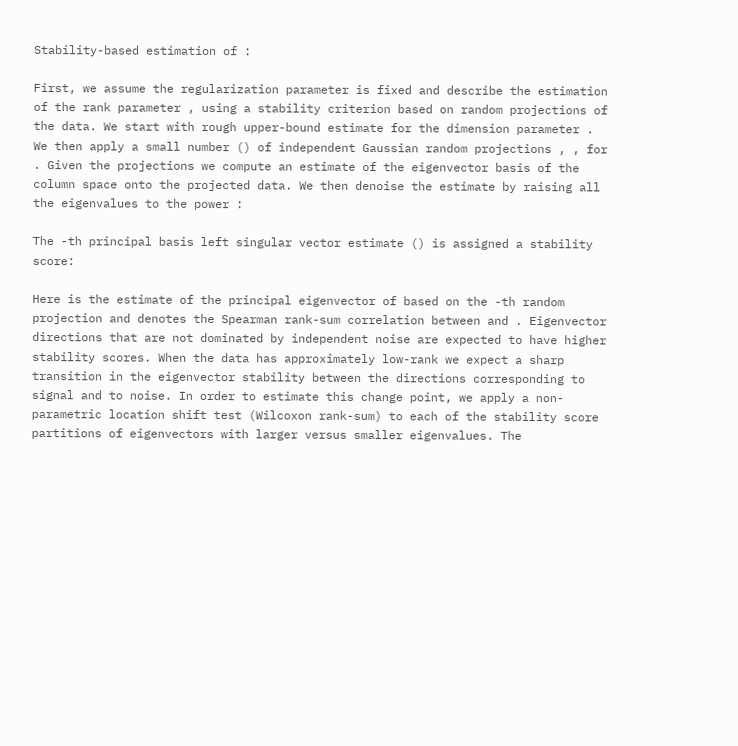Stability-based estimation of :

First, we assume the regularization parameter is fixed and describe the estimation of the rank parameter , using a stability criterion based on random projections of the data. We start with rough upper-bound estimate for the dimension parameter . We then apply a small number () of independent Gaussian random projections , , for . Given the projections we compute an estimate of the eigenvector basis of the column space onto the projected data. We then denoise the estimate by raising all the eigenvalues to the power :

The -th principal basis left singular vector estimate () is assigned a stability score:

Here is the estimate of the principal eigenvector of based on the -th random projection and denotes the Spearman rank-sum correlation between and . Eigenvector directions that are not dominated by independent noise are expected to have higher stability scores. When the data has approximately low-rank we expect a sharp transition in the eigenvector stability between the directions corresponding to signal and to noise. In order to estimate this change point, we apply a non-parametric location shift test (Wilcoxon rank-sum) to each of the stability score partitions of eigenvectors with larger versus smaller eigenvalues. The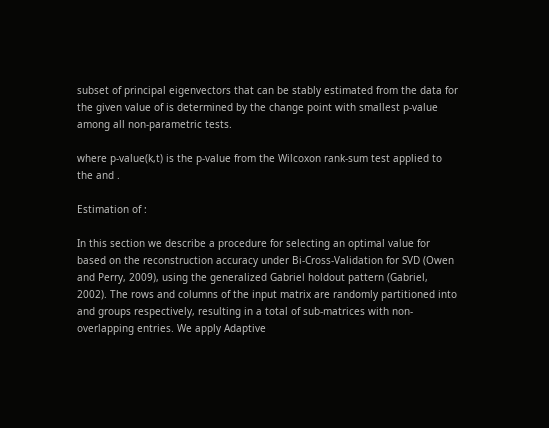subset of principal eigenvectors that can be stably estimated from the data for the given value of is determined by the change point with smallest p-value among all non-parametric tests.

where p-value(k,t) is the p-value from the Wilcoxon rank-sum test applied to the and .

Estimation of :

In this section we describe a procedure for selecting an optimal value for based on the reconstruction accuracy under Bi-Cross-Validation for SVD (Owen and Perry, 2009), using the generalized Gabriel holdout pattern (Gabriel, 2002). The rows and columns of the input matrix are randomly partitioned into and groups respectively, resulting in a total of sub-matrices with non-overlapping entries. We apply Adaptive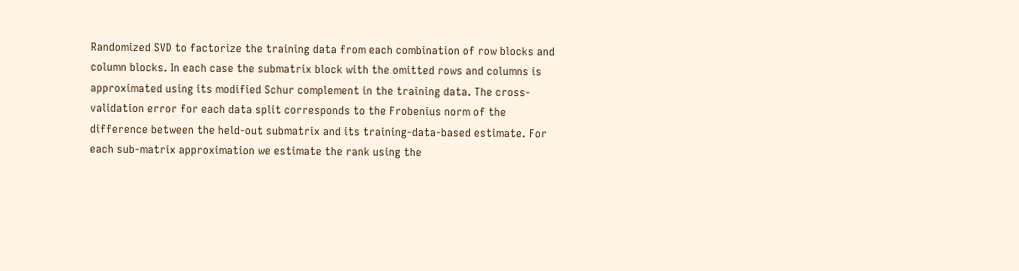Randomized SVD to factorize the training data from each combination of row blocks and column blocks. In each case the submatrix block with the omitted rows and columns is approximated using its modified Schur complement in the training data. The cross-validation error for each data split corresponds to the Frobenius norm of the difference between the held-out submatrix and its training-data-based estimate. For each sub-matrix approximation we estimate the rank using the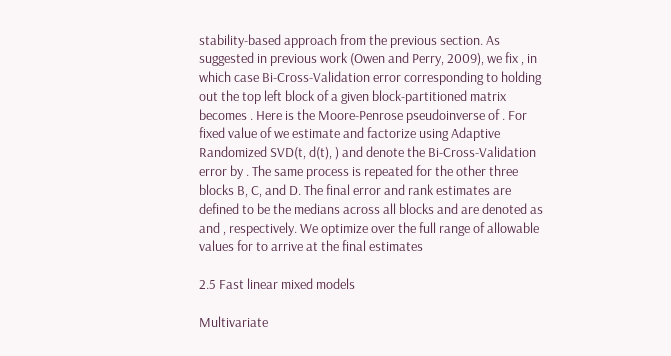stability-based approach from the previous section. As suggested in previous work (Owen and Perry, 2009), we fix , in which case Bi-Cross-Validation error corresponding to holding out the top left block of a given block-partitioned matrix becomes . Here is the Moore-Penrose pseudoinverse of . For fixed value of we estimate and factorize using Adaptive Randomized SVD(t, d(t), ) and denote the Bi-Cross-Validation error by . The same process is repeated for the other three blocks B, C, and D. The final error and rank estimates are defined to be the medians across all blocks and are denoted as and , respectively. We optimize over the full range of allowable values for to arrive at the final estimates

2.5 Fast linear mixed models

Multivariate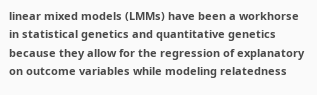linear mixed models (LMMs) have been a workhorse in statistical genetics and quantitative genetics because they allow for the regression of explanatory on outcome variables while modeling relatedness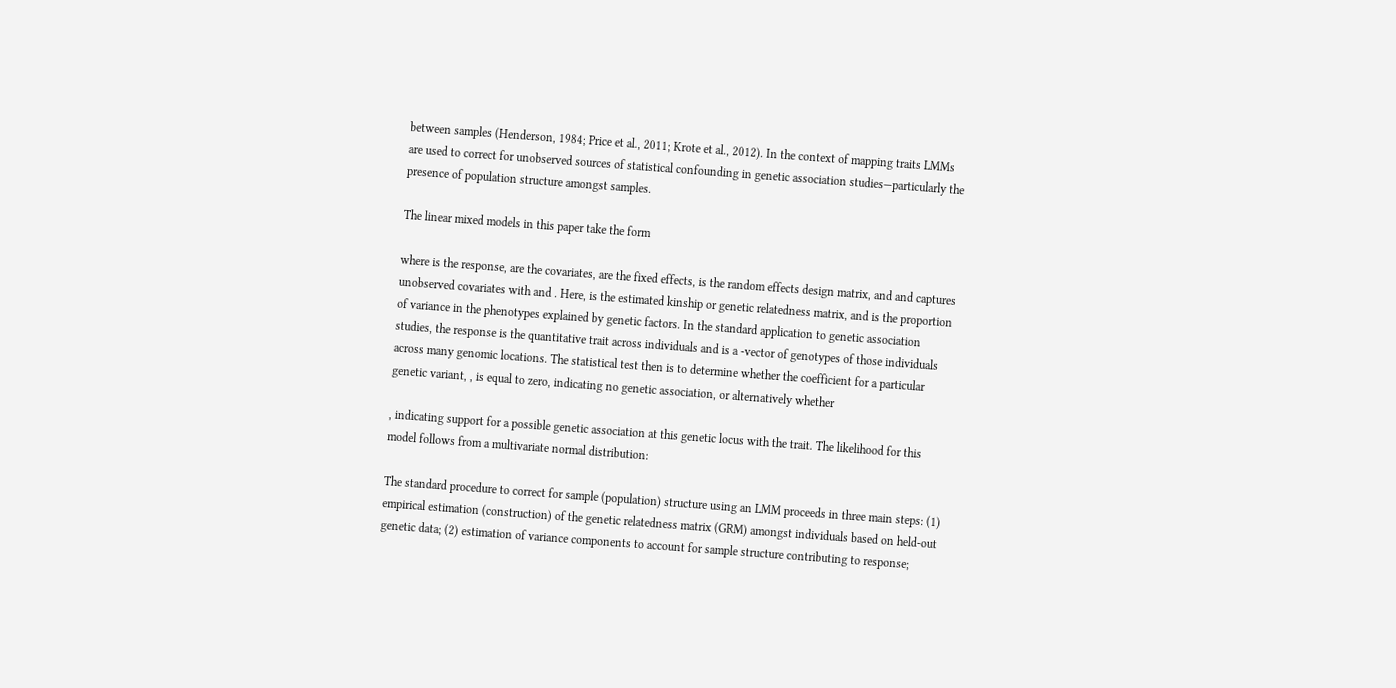between samples (Henderson, 1984; Price et al., 2011; Krote et al., 2012). In the context of mapping traits LMMs are used to correct for unobserved sources of statistical confounding in genetic association studies—particularly the presence of population structure amongst samples.

The linear mixed models in this paper take the form

where is the response, are the covariates, are the fixed effects, is the random effects design matrix, and and captures unobserved covariates with and . Here, is the estimated kinship or genetic relatedness matrix, and is the proportion of variance in the phenotypes explained by genetic factors. In the standard application to genetic association studies, the response is the quantitative trait across individuals and is a -vector of genotypes of those individuals across many genomic locations. The statistical test then is to determine whether the coefficient for a particular genetic variant, , is equal to zero, indicating no genetic association, or alternatively whether

, indicating support for a possible genetic association at this genetic locus with the trait. The likelihood for this model follows from a multivariate normal distribution:

The standard procedure to correct for sample (population) structure using an LMM proceeds in three main steps: (1) empirical estimation (construction) of the genetic relatedness matrix (GRM) amongst individuals based on held-out genetic data; (2) estimation of variance components to account for sample structure contributing to response;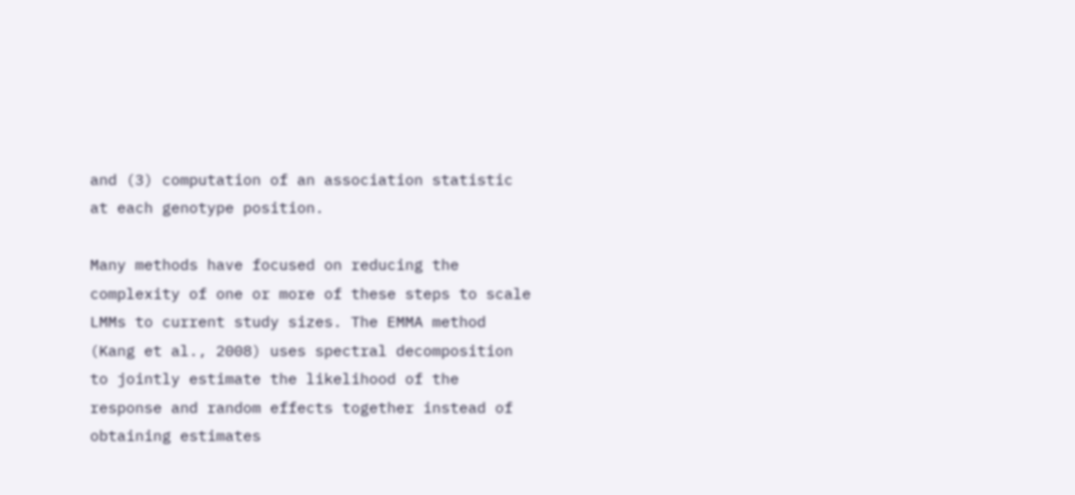and (3) computation of an association statistic at each genotype position.

Many methods have focused on reducing the complexity of one or more of these steps to scale LMMs to current study sizes. The EMMA method (Kang et al., 2008) uses spectral decomposition to jointly estimate the likelihood of the response and random effects together instead of obtaining estimates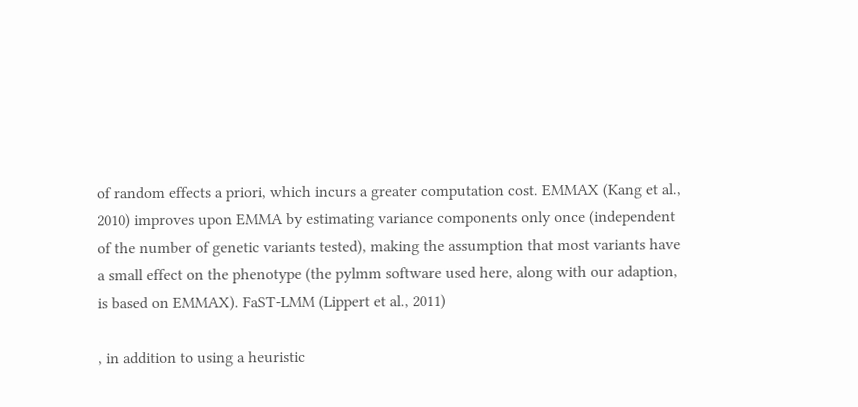of random effects a priori, which incurs a greater computation cost. EMMAX (Kang et al., 2010) improves upon EMMA by estimating variance components only once (independent of the number of genetic variants tested), making the assumption that most variants have a small effect on the phenotype (the pylmm software used here, along with our adaption, is based on EMMAX). FaST-LMM (Lippert et al., 2011)

, in addition to using a heuristic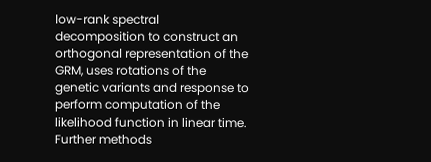low-rank spectral decomposition to construct an orthogonal representation of the GRM, uses rotations of the genetic variants and response to perform computation of the likelihood function in linear time. Further methods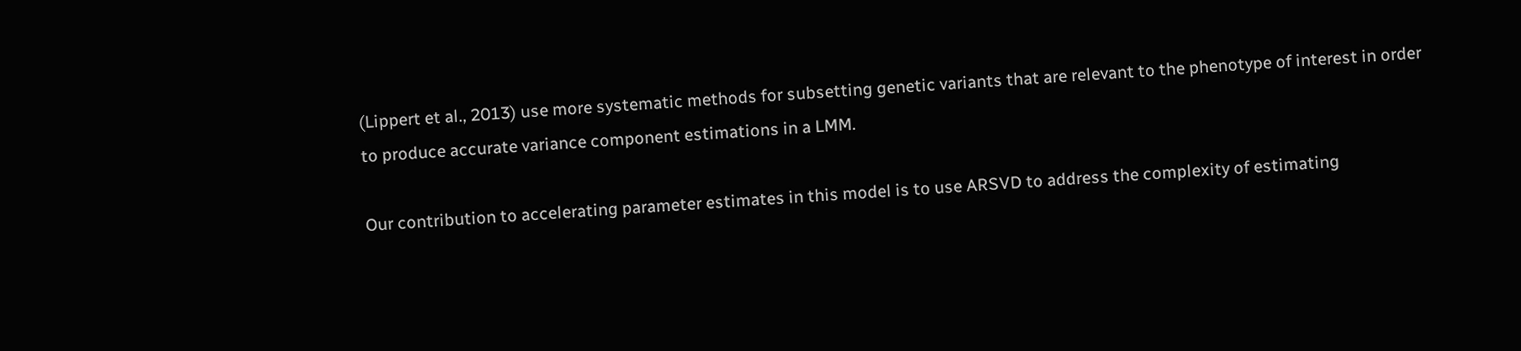(Lippert et al., 2013) use more systematic methods for subsetting genetic variants that are relevant to the phenotype of interest in order to produce accurate variance component estimations in a LMM.

Our contribution to accelerating parameter estimates in this model is to use ARSVD to address the complexity of estimating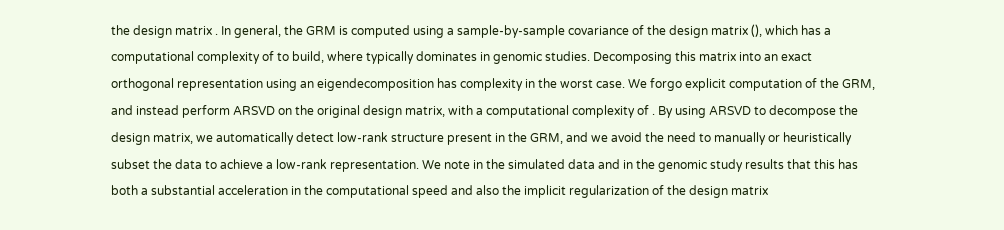the design matrix . In general, the GRM is computed using a sample-by-sample covariance of the design matrix (), which has a computational complexity of to build, where typically dominates in genomic studies. Decomposing this matrix into an exact orthogonal representation using an eigendecomposition has complexity in the worst case. We forgo explicit computation of the GRM, and instead perform ARSVD on the original design matrix, with a computational complexity of . By using ARSVD to decompose the design matrix, we automatically detect low-rank structure present in the GRM, and we avoid the need to manually or heuristically subset the data to achieve a low-rank representation. We note in the simulated data and in the genomic study results that this has both a substantial acceleration in the computational speed and also the implicit regularization of the design matrix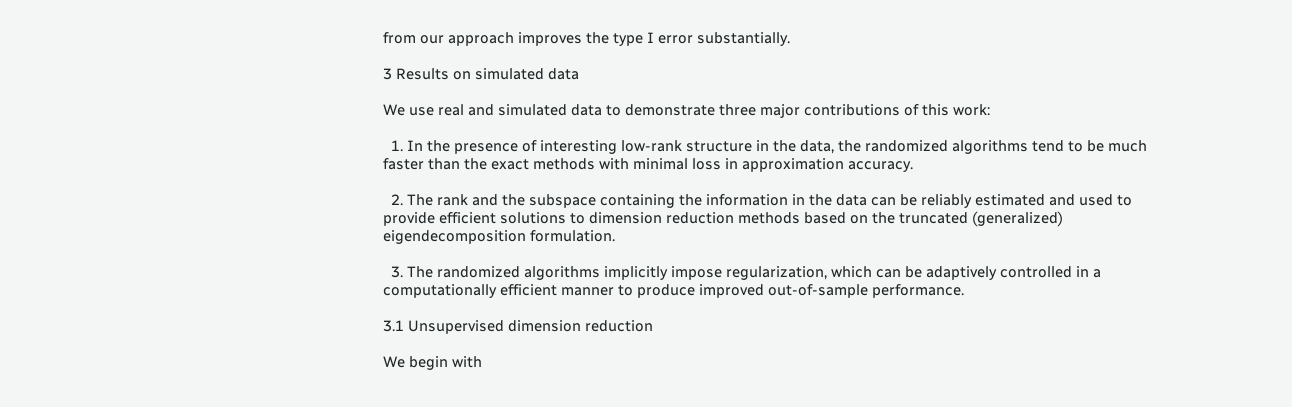from our approach improves the type I error substantially.

3 Results on simulated data

We use real and simulated data to demonstrate three major contributions of this work:

  1. In the presence of interesting low-rank structure in the data, the randomized algorithms tend to be much faster than the exact methods with minimal loss in approximation accuracy.

  2. The rank and the subspace containing the information in the data can be reliably estimated and used to provide efficient solutions to dimension reduction methods based on the truncated (generalized) eigendecomposition formulation.

  3. The randomized algorithms implicitly impose regularization, which can be adaptively controlled in a computationally efficient manner to produce improved out-of-sample performance.

3.1 Unsupervised dimension reduction

We begin with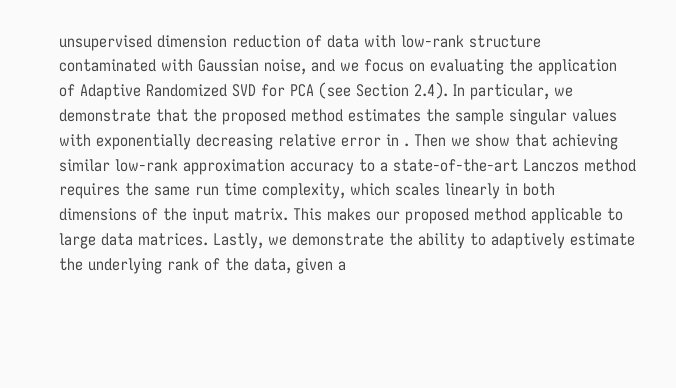unsupervised dimension reduction of data with low-rank structure contaminated with Gaussian noise, and we focus on evaluating the application of Adaptive Randomized SVD for PCA (see Section 2.4). In particular, we demonstrate that the proposed method estimates the sample singular values with exponentially decreasing relative error in . Then we show that achieving similar low-rank approximation accuracy to a state-of-the-art Lanczos method requires the same run time complexity, which scales linearly in both dimensions of the input matrix. This makes our proposed method applicable to large data matrices. Lastly, we demonstrate the ability to adaptively estimate the underlying rank of the data, given a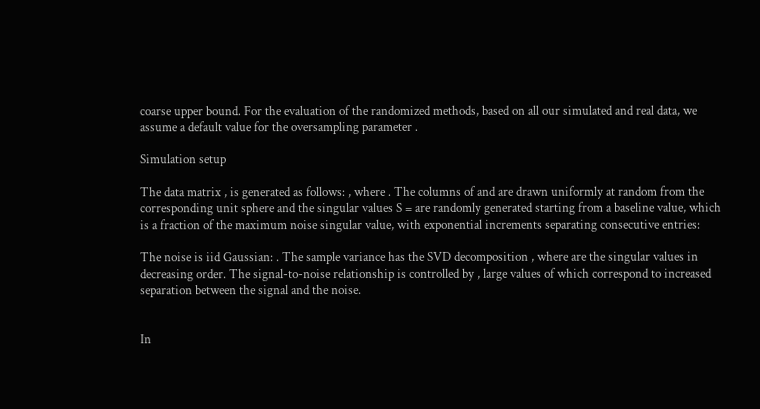coarse upper bound. For the evaluation of the randomized methods, based on all our simulated and real data, we assume a default value for the oversampling parameter .

Simulation setup

The data matrix , is generated as follows: , where . The columns of and are drawn uniformly at random from the corresponding unit sphere and the singular values S = are randomly generated starting from a baseline value, which is a fraction of the maximum noise singular value, with exponential increments separating consecutive entries:

The noise is iid Gaussian: . The sample variance has the SVD decomposition , where are the singular values in decreasing order. The signal-to-noise relationship is controlled by , large values of which correspond to increased separation between the signal and the noise.


In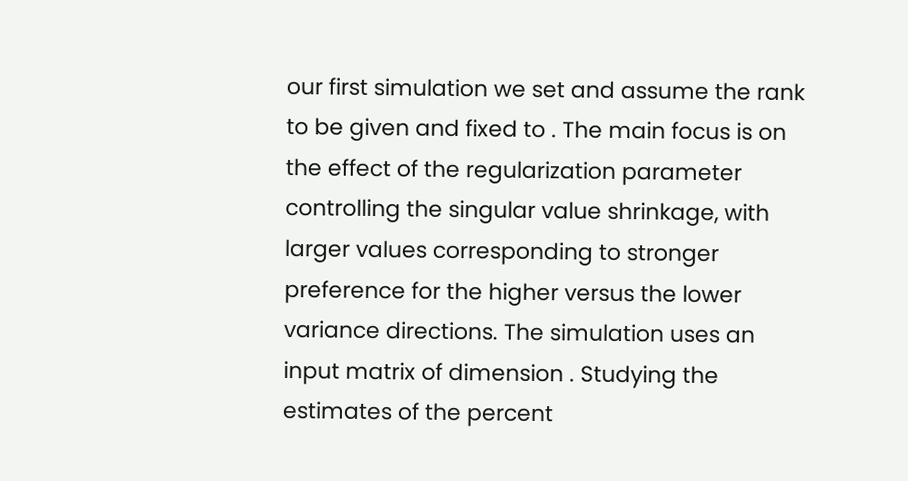our first simulation we set and assume the rank to be given and fixed to . The main focus is on the effect of the regularization parameter controlling the singular value shrinkage, with larger values corresponding to stronger preference for the higher versus the lower variance directions. The simulation uses an input matrix of dimension . Studying the estimates of the percent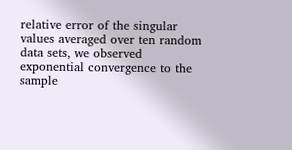relative error of the singular values averaged over ten random data sets, we observed exponential convergence to the sample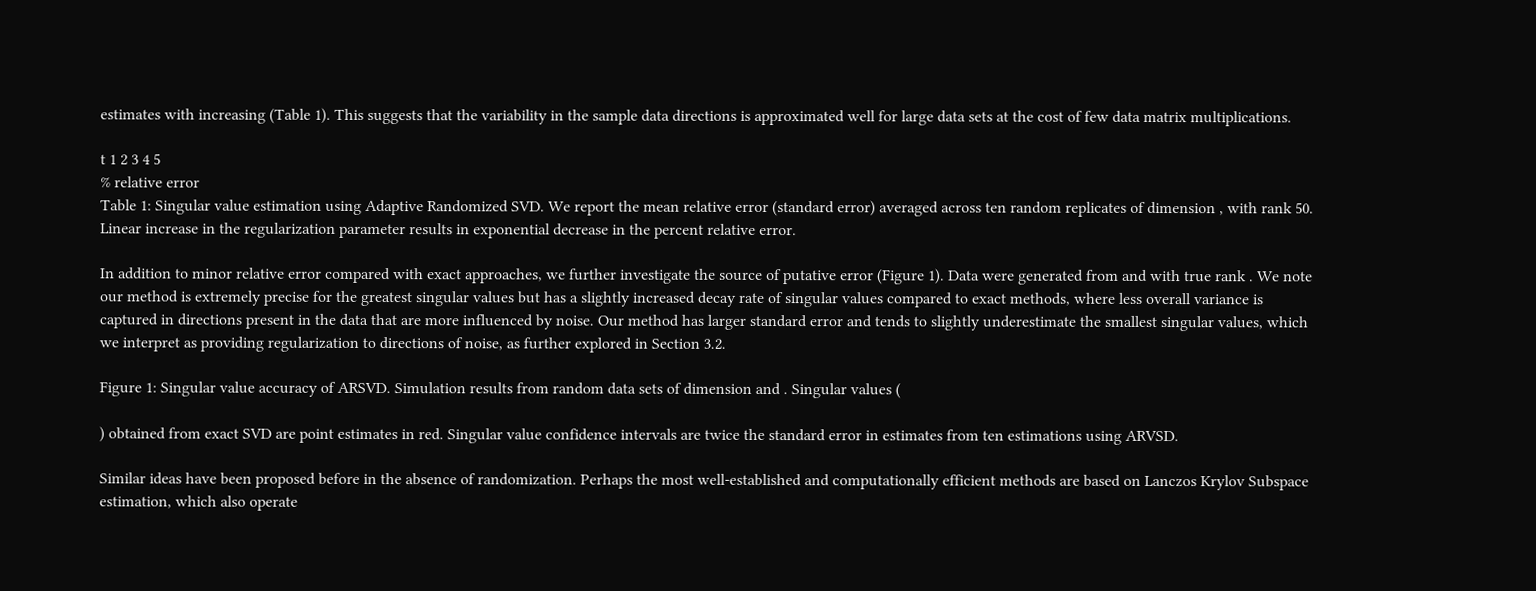estimates with increasing (Table 1). This suggests that the variability in the sample data directions is approximated well for large data sets at the cost of few data matrix multiplications.

t 1 2 3 4 5
% relative error
Table 1: Singular value estimation using Adaptive Randomized SVD. We report the mean relative error (standard error) averaged across ten random replicates of dimension , with rank 50. Linear increase in the regularization parameter results in exponential decrease in the percent relative error.

In addition to minor relative error compared with exact approaches, we further investigate the source of putative error (Figure 1). Data were generated from and with true rank . We note our method is extremely precise for the greatest singular values but has a slightly increased decay rate of singular values compared to exact methods, where less overall variance is captured in directions present in the data that are more influenced by noise. Our method has larger standard error and tends to slightly underestimate the smallest singular values, which we interpret as providing regularization to directions of noise, as further explored in Section 3.2.

Figure 1: Singular value accuracy of ARSVD. Simulation results from random data sets of dimension and . Singular values (

) obtained from exact SVD are point estimates in red. Singular value confidence intervals are twice the standard error in estimates from ten estimations using ARVSD.

Similar ideas have been proposed before in the absence of randomization. Perhaps the most well-established and computationally efficient methods are based on Lanczos Krylov Subspace estimation, which also operate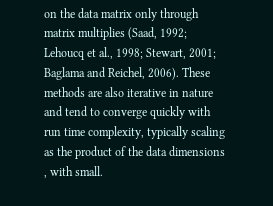on the data matrix only through matrix multiplies (Saad, 1992; Lehoucq et al., 1998; Stewart, 2001; Baglama and Reichel, 2006). These methods are also iterative in nature and tend to converge quickly with run time complexity, typically scaling as the product of the data dimensions , with small.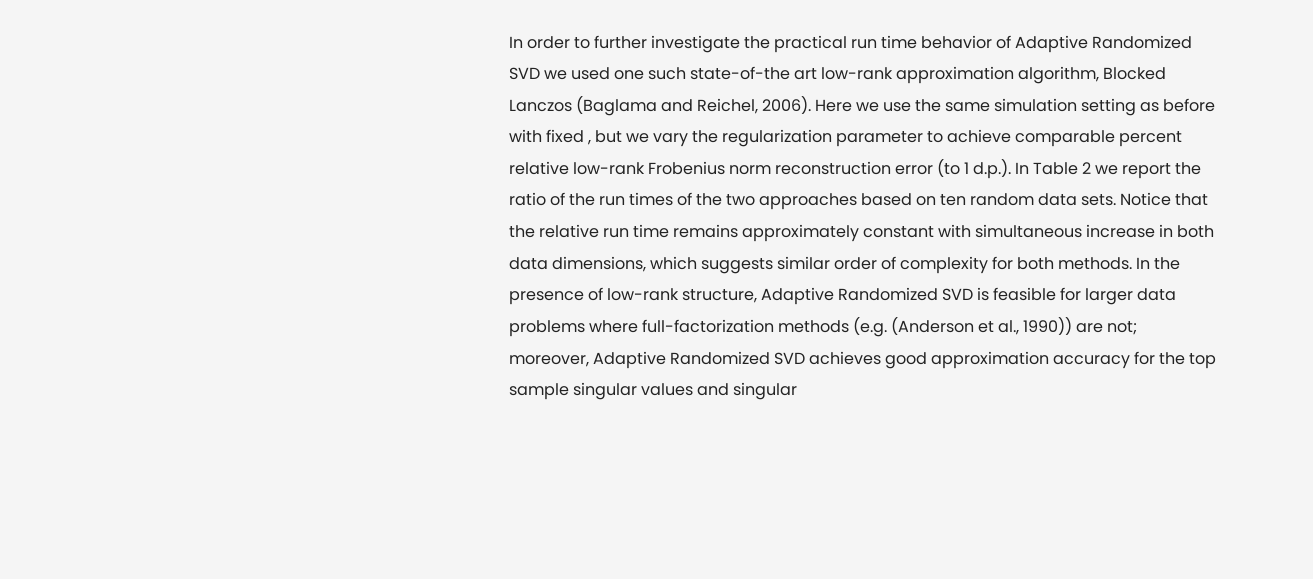In order to further investigate the practical run time behavior of Adaptive Randomized SVD we used one such state-of-the art low-rank approximation algorithm, Blocked Lanczos (Baglama and Reichel, 2006). Here we use the same simulation setting as before with fixed , but we vary the regularization parameter to achieve comparable percent relative low-rank Frobenius norm reconstruction error (to 1 d.p.). In Table 2 we report the ratio of the run times of the two approaches based on ten random data sets. Notice that the relative run time remains approximately constant with simultaneous increase in both data dimensions, which suggests similar order of complexity for both methods. In the presence of low-rank structure, Adaptive Randomized SVD is feasible for larger data problems where full-factorization methods (e.g. (Anderson et al., 1990)) are not; moreover, Adaptive Randomized SVD achieves good approximation accuracy for the top sample singular values and singular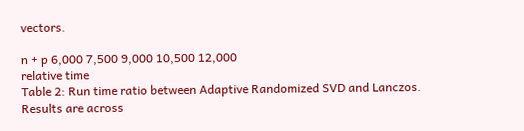vectors.

n + p 6,000 7,500 9,000 10,500 12,000
relative time
Table 2: Run time ratio between Adaptive Randomized SVD and Lanczos. Results are across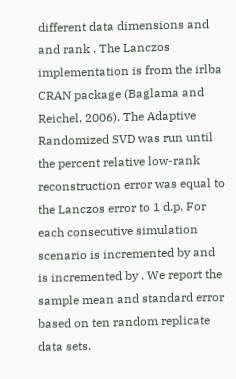different data dimensions and and rank . The Lanczos implementation is from the irlba CRAN package (Baglama and Reichel, 2006). The Adaptive Randomized SVD was run until the percent relative low-rank reconstruction error was equal to the Lanczos error to 1 d.p. For each consecutive simulation scenario is incremented by and is incremented by . We report the sample mean and standard error based on ten random replicate data sets.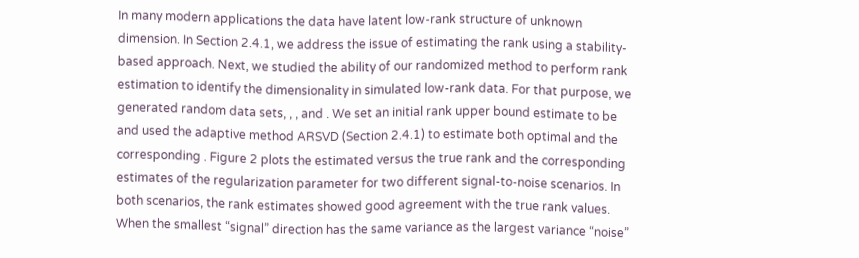In many modern applications the data have latent low-rank structure of unknown dimension. In Section 2.4.1, we address the issue of estimating the rank using a stability-based approach. Next, we studied the ability of our randomized method to perform rank estimation to identify the dimensionality in simulated low-rank data. For that purpose, we generated random data sets, , , and . We set an initial rank upper bound estimate to be and used the adaptive method ARSVD (Section 2.4.1) to estimate both optimal and the corresponding . Figure 2 plots the estimated versus the true rank and the corresponding estimates of the regularization parameter for two different signal-to-noise scenarios. In both scenarios, the rank estimates showed good agreement with the true rank values. When the smallest “signal” direction has the same variance as the largest variance “noise”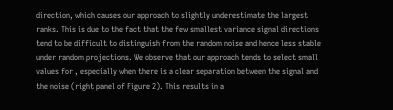direction, which causes our approach to slightly underestimate the largest ranks. This is due to the fact that the few smallest variance signal directions tend to be difficult to distinguish from the random noise and hence less stable under random projections. We observe that our approach tends to select small values for , especially when there is a clear separation between the signal and the noise (right panel of Figure 2). This results in a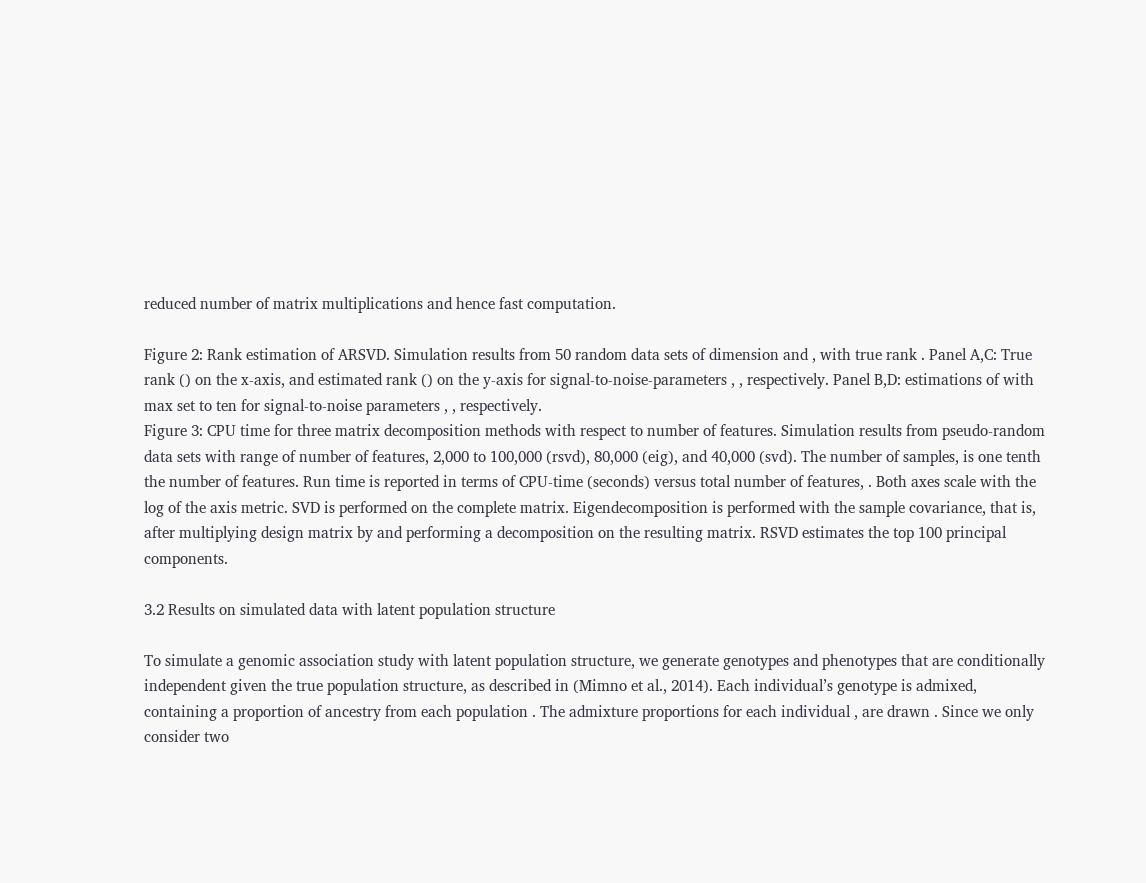reduced number of matrix multiplications and hence fast computation.

Figure 2: Rank estimation of ARSVD. Simulation results from 50 random data sets of dimension and , with true rank . Panel A,C: True rank () on the x-axis, and estimated rank () on the y-axis for signal-to-noise-parameters , , respectively. Panel B,D: estimations of with max set to ten for signal-to-noise parameters , , respectively.
Figure 3: CPU time for three matrix decomposition methods with respect to number of features. Simulation results from pseudo-random data sets with range of number of features, 2,000 to 100,000 (rsvd), 80,000 (eig), and 40,000 (svd). The number of samples, is one tenth the number of features. Run time is reported in terms of CPU-time (seconds) versus total number of features, . Both axes scale with the log of the axis metric. SVD is performed on the complete matrix. Eigendecomposition is performed with the sample covariance, that is, after multiplying design matrix by and performing a decomposition on the resulting matrix. RSVD estimates the top 100 principal components.

3.2 Results on simulated data with latent population structure

To simulate a genomic association study with latent population structure, we generate genotypes and phenotypes that are conditionally independent given the true population structure, as described in (Mimno et al., 2014). Each individual’s genotype is admixed, containing a proportion of ancestry from each population . The admixture proportions for each individual , are drawn . Since we only consider two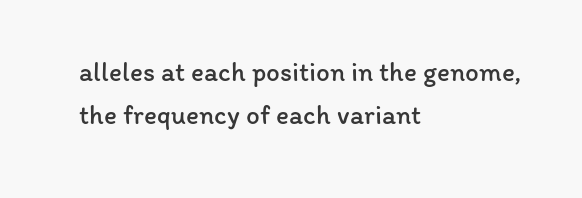alleles at each position in the genome, the frequency of each variant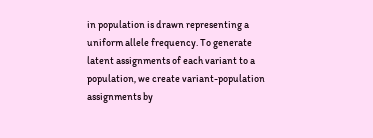in population is drawn representing a uniform allele frequency. To generate latent assignments of each variant to a population, we create variant-population assignments by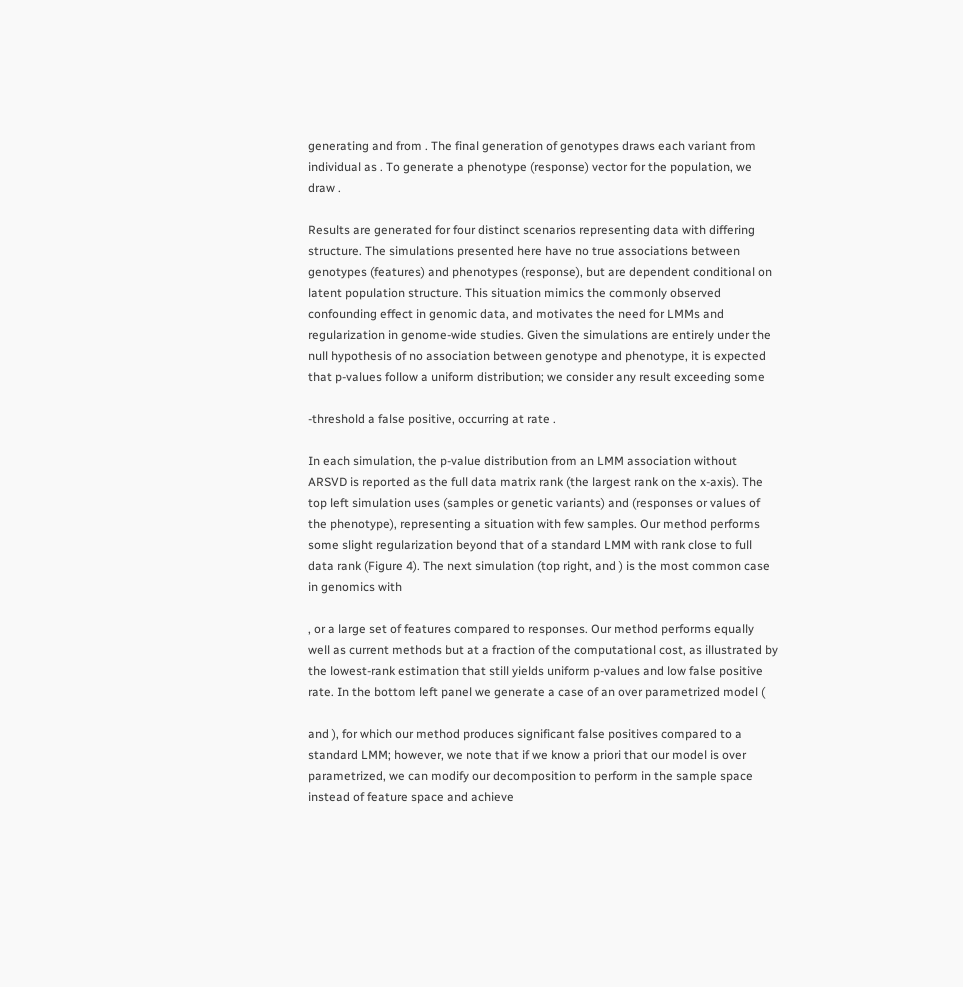generating and from . The final generation of genotypes draws each variant from individual as . To generate a phenotype (response) vector for the population, we draw .

Results are generated for four distinct scenarios representing data with differing structure. The simulations presented here have no true associations between genotypes (features) and phenotypes (response), but are dependent conditional on latent population structure. This situation mimics the commonly observed confounding effect in genomic data, and motivates the need for LMMs and regularization in genome-wide studies. Given the simulations are entirely under the null hypothesis of no association between genotype and phenotype, it is expected that p-values follow a uniform distribution; we consider any result exceeding some

-threshold a false positive, occurring at rate .

In each simulation, the p-value distribution from an LMM association without ARSVD is reported as the full data matrix rank (the largest rank on the x-axis). The top left simulation uses (samples or genetic variants) and (responses or values of the phenotype), representing a situation with few samples. Our method performs some slight regularization beyond that of a standard LMM with rank close to full data rank (Figure 4). The next simulation (top right, and ) is the most common case in genomics with

, or a large set of features compared to responses. Our method performs equally well as current methods but at a fraction of the computational cost, as illustrated by the lowest-rank estimation that still yields uniform p-values and low false positive rate. In the bottom left panel we generate a case of an over parametrized model (

and ), for which our method produces significant false positives compared to a standard LMM; however, we note that if we know a priori that our model is over parametrized, we can modify our decomposition to perform in the sample space instead of feature space and achieve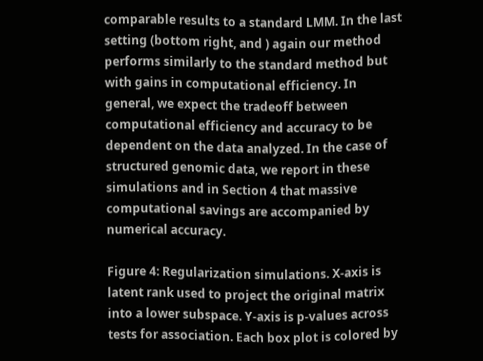comparable results to a standard LMM. In the last setting (bottom right, and ) again our method performs similarly to the standard method but with gains in computational efficiency. In general, we expect the tradeoff between computational efficiency and accuracy to be dependent on the data analyzed. In the case of structured genomic data, we report in these simulations and in Section 4 that massive computational savings are accompanied by numerical accuracy.

Figure 4: Regularization simulations. X-axis is latent rank used to project the original matrix into a lower subspace. Y-axis is p-values across tests for association. Each box plot is colored by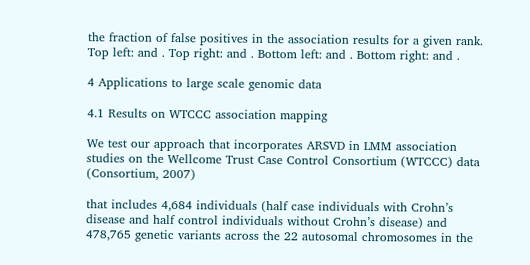the fraction of false positives in the association results for a given rank. Top left: and . Top right: and . Bottom left: and . Bottom right: and .

4 Applications to large scale genomic data

4.1 Results on WTCCC association mapping

We test our approach that incorporates ARSVD in LMM association studies on the Wellcome Trust Case Control Consortium (WTCCC) data (Consortium, 2007)

that includes 4,684 individuals (half case individuals with Crohn’s disease and half control individuals without Crohn’s disease) and 478,765 genetic variants across the 22 autosomal chromosomes in the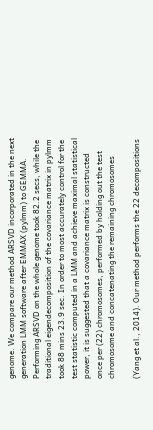genome. We compare our method ARSVD incorporated in the next generation LMM software after EMMAX (pylmm) to GEMMA. Performing ARSVD on the whole genome took 82.2 secs, while the traditional eigendecomposition of the covariance matrix in pylmm took 88 mins 23.9 sec. In order to most accurately control for the test statistic computed in a LMM and achieve maximal statistical power, it is suggested that a covariance matrix is constructed once per (22) chromosomes, performed by holding out the test chromosome and concatenating the remaining chromosomes

(Yang et al., 2014). Our method performs the 22 decompositions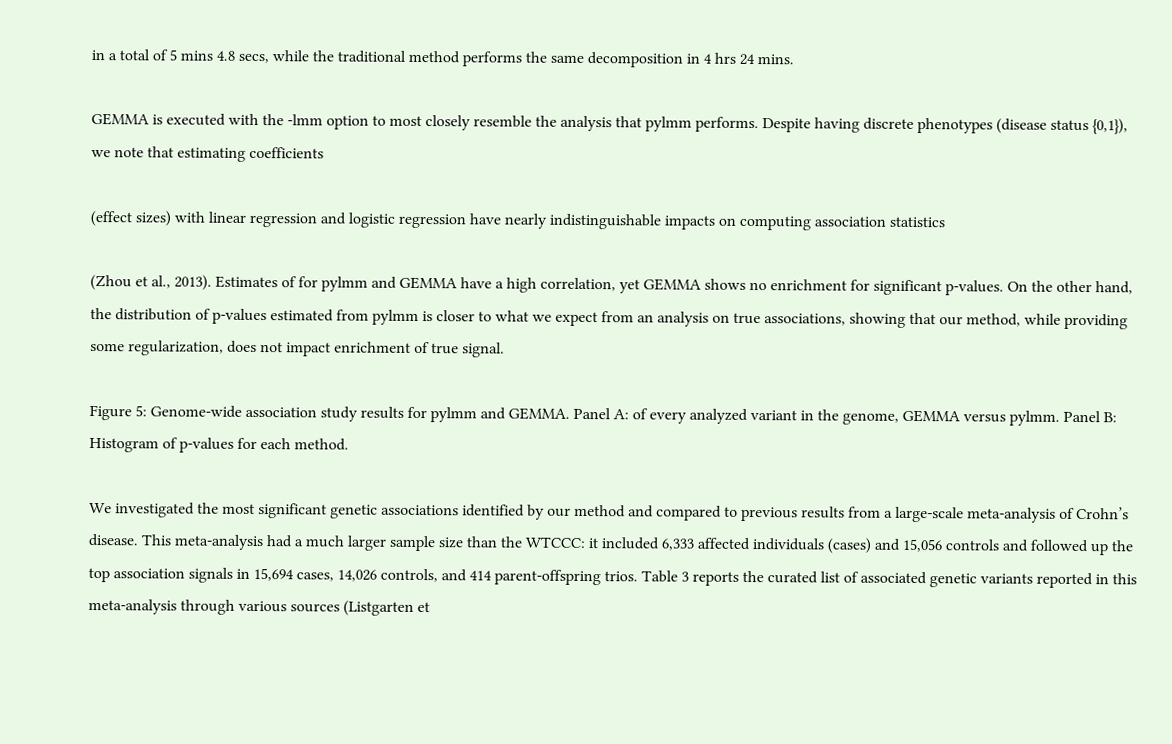in a total of 5 mins 4.8 secs, while the traditional method performs the same decomposition in 4 hrs 24 mins.

GEMMA is executed with the -lmm option to most closely resemble the analysis that pylmm performs. Despite having discrete phenotypes (disease status {0,1}), we note that estimating coefficients

(effect sizes) with linear regression and logistic regression have nearly indistinguishable impacts on computing association statistics

(Zhou et al., 2013). Estimates of for pylmm and GEMMA have a high correlation, yet GEMMA shows no enrichment for significant p-values. On the other hand, the distribution of p-values estimated from pylmm is closer to what we expect from an analysis on true associations, showing that our method, while providing some regularization, does not impact enrichment of true signal.

Figure 5: Genome-wide association study results for pylmm and GEMMA. Panel A: of every analyzed variant in the genome, GEMMA versus pylmm. Panel B: Histogram of p-values for each method.

We investigated the most significant genetic associations identified by our method and compared to previous results from a large-scale meta-analysis of Crohn’s disease. This meta-analysis had a much larger sample size than the WTCCC: it included 6,333 affected individuals (cases) and 15,056 controls and followed up the top association signals in 15,694 cases, 14,026 controls, and 414 parent-offspring trios. Table 3 reports the curated list of associated genetic variants reported in this meta-analysis through various sources (Listgarten et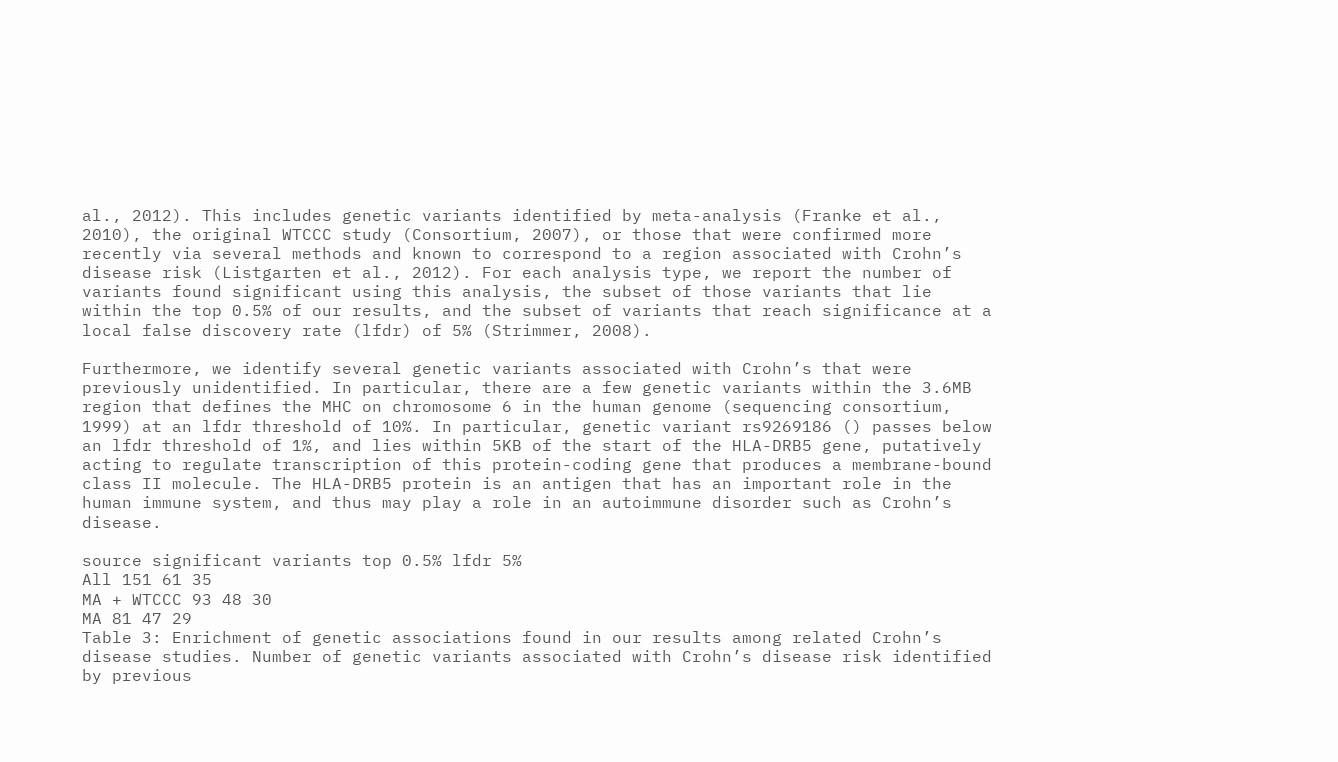al., 2012). This includes genetic variants identified by meta-analysis (Franke et al., 2010), the original WTCCC study (Consortium, 2007), or those that were confirmed more recently via several methods and known to correspond to a region associated with Crohn’s disease risk (Listgarten et al., 2012). For each analysis type, we report the number of variants found significant using this analysis, the subset of those variants that lie within the top 0.5% of our results, and the subset of variants that reach significance at a local false discovery rate (lfdr) of 5% (Strimmer, 2008).

Furthermore, we identify several genetic variants associated with Crohn’s that were previously unidentified. In particular, there are a few genetic variants within the 3.6MB region that defines the MHC on chromosome 6 in the human genome (sequencing consortium, 1999) at an lfdr threshold of 10%. In particular, genetic variant rs9269186 () passes below an lfdr threshold of 1%, and lies within 5KB of the start of the HLA-DRB5 gene, putatively acting to regulate transcription of this protein-coding gene that produces a membrane-bound class II molecule. The HLA-DRB5 protein is an antigen that has an important role in the human immune system, and thus may play a role in an autoimmune disorder such as Crohn’s disease.

source significant variants top 0.5% lfdr 5%
All 151 61 35
MA + WTCCC 93 48 30
MA 81 47 29
Table 3: Enrichment of genetic associations found in our results among related Crohn’s disease studies. Number of genetic variants associated with Crohn’s disease risk identified by previous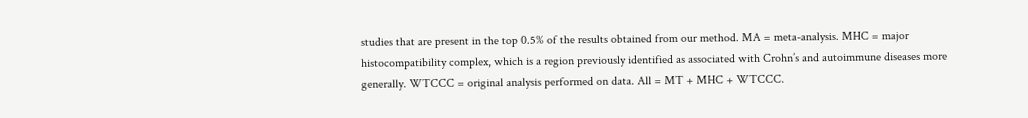studies that are present in the top 0.5% of the results obtained from our method. MA = meta-analysis. MHC = major histocompatibility complex, which is a region previously identified as associated with Crohn’s and autoimmune diseases more generally. WTCCC = original analysis performed on data. All = MT + MHC + WTCCC.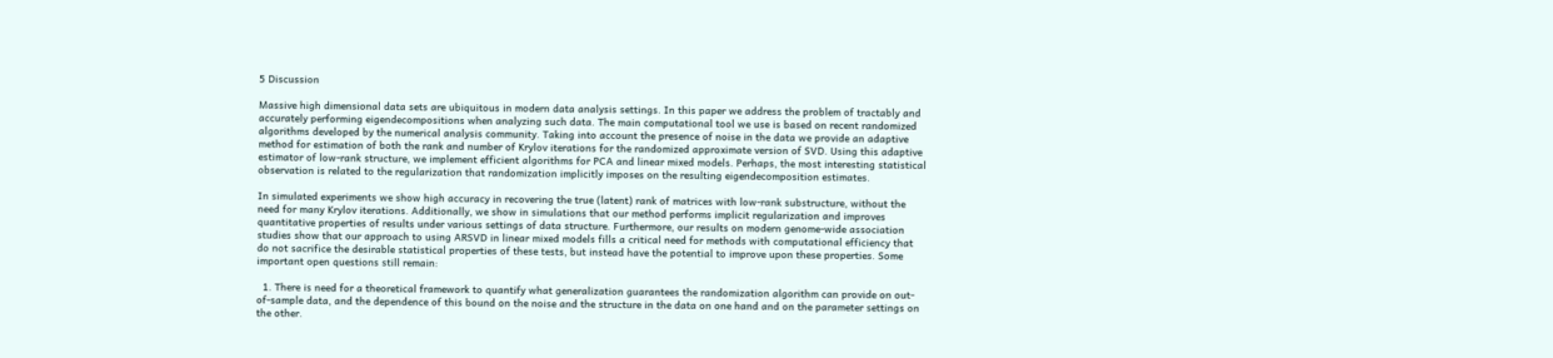5 Discussion

Massive high dimensional data sets are ubiquitous in modern data analysis settings. In this paper we address the problem of tractably and accurately performing eigendecompositions when analyzing such data. The main computational tool we use is based on recent randomized algorithms developed by the numerical analysis community. Taking into account the presence of noise in the data we provide an adaptive method for estimation of both the rank and number of Krylov iterations for the randomized approximate version of SVD. Using this adaptive estimator of low-rank structure, we implement efficient algorithms for PCA and linear mixed models. Perhaps, the most interesting statistical observation is related to the regularization that randomization implicitly imposes on the resulting eigendecomposition estimates.

In simulated experiments we show high accuracy in recovering the true (latent) rank of matrices with low-rank substructure, without the need for many Krylov iterations. Additionally, we show in simulations that our method performs implicit regularization and improves quantitative properties of results under various settings of data structure. Furthermore, our results on modern genome-wide association studies show that our approach to using ARSVD in linear mixed models fills a critical need for methods with computational efficiency that do not sacrifice the desirable statistical properties of these tests, but instead have the potential to improve upon these properties. Some important open questions still remain:

  1. There is need for a theoretical framework to quantify what generalization guarantees the randomization algorithm can provide on out-of-sample data, and the dependence of this bound on the noise and the structure in the data on one hand and on the parameter settings on the other.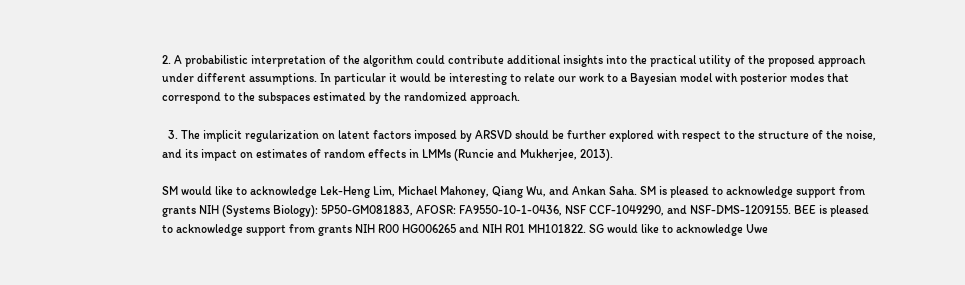2. A probabilistic interpretation of the algorithm could contribute additional insights into the practical utility of the proposed approach under different assumptions. In particular it would be interesting to relate our work to a Bayesian model with posterior modes that correspond to the subspaces estimated by the randomized approach.

  3. The implicit regularization on latent factors imposed by ARSVD should be further explored with respect to the structure of the noise, and its impact on estimates of random effects in LMMs (Runcie and Mukherjee, 2013).

SM would like to acknowledge Lek-Heng Lim, Michael Mahoney, Qiang Wu, and Ankan Saha. SM is pleased to acknowledge support from grants NIH (Systems Biology): 5P50-GM081883, AFOSR: FA9550-10-1-0436, NSF CCF-1049290, and NSF-DMS-1209155. BEE is pleased to acknowledge support from grants NIH R00 HG006265 and NIH R01 MH101822. SG would like to acknowledge Uwe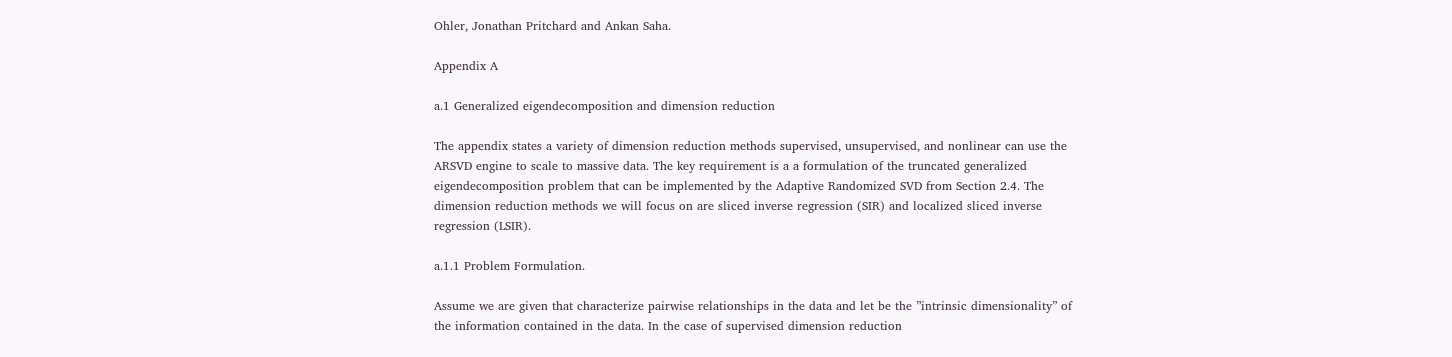Ohler, Jonathan Pritchard and Ankan Saha.

Appendix A

a.1 Generalized eigendecomposition and dimension reduction

The appendix states a variety of dimension reduction methods supervised, unsupervised, and nonlinear can use the ARSVD engine to scale to massive data. The key requirement is a a formulation of the truncated generalized eigendecomposition problem that can be implemented by the Adaptive Randomized SVD from Section 2.4. The dimension reduction methods we will focus on are sliced inverse regression (SIR) and localized sliced inverse regression (LSIR).

a.1.1 Problem Formulation.

Assume we are given that characterize pairwise relationships in the data and let be the ”intrinsic dimensionality” of the information contained in the data. In the case of supervised dimension reduction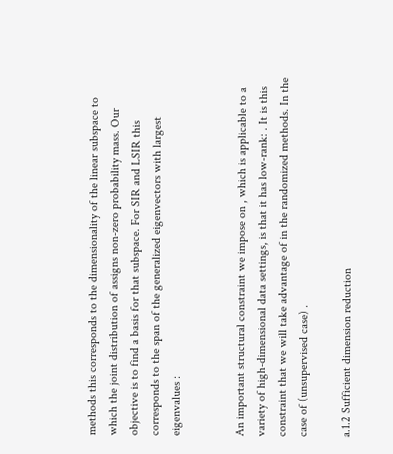methods this corresponds to the dimensionality of the linear subspace to which the joint distribution of assigns non-zero probability mass. Our objective is to find a basis for that subspace. For SIR and LSIR this corresponds to the span of the generalized eigenvectors with largest eigenvalues :


An important structural constraint we impose on , which is applicable to a variety of high-dimensional data settings, is that it has low-rank: . It is this constraint that we will take advantage of in the randomized methods. In the case of (unsupervised case) .

a.1.2 Sufficient dimension reduction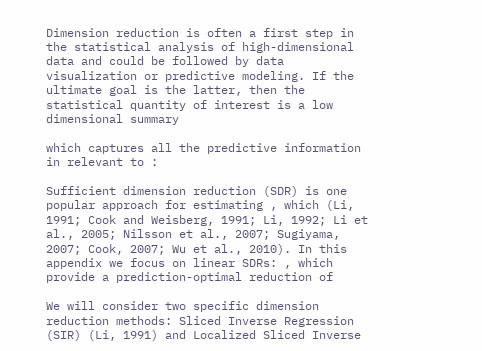Dimension reduction is often a first step in the statistical analysis of high-dimensional data and could be followed by data visualization or predictive modeling. If the ultimate goal is the latter, then the statistical quantity of interest is a low dimensional summary

which captures all the predictive information in relevant to :

Sufficient dimension reduction (SDR) is one popular approach for estimating , which (Li, 1991; Cook and Weisberg, 1991; Li, 1992; Li et al., 2005; Nilsson et al., 2007; Sugiyama, 2007; Cook, 2007; Wu et al., 2010). In this appendix we focus on linear SDRs: , which provide a prediction-optimal reduction of

We will consider two specific dimension reduction methods: Sliced Inverse Regression (SIR) (Li, 1991) and Localized Sliced Inverse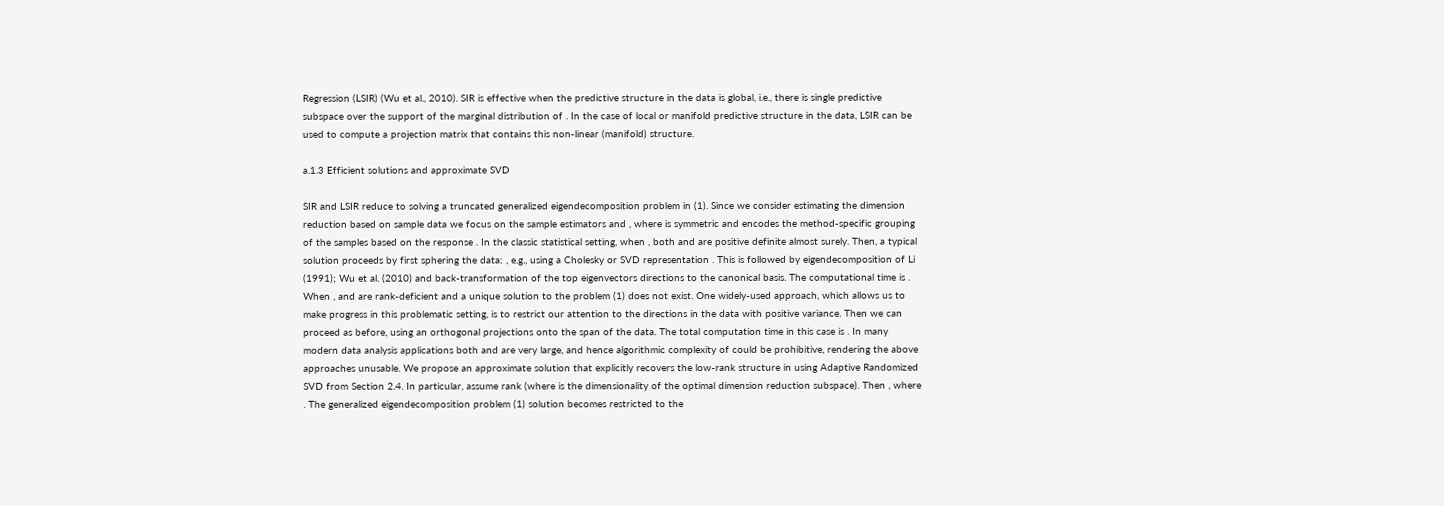Regression (LSIR) (Wu et al., 2010). SIR is effective when the predictive structure in the data is global, i.e., there is single predictive subspace over the support of the marginal distribution of . In the case of local or manifold predictive structure in the data, LSIR can be used to compute a projection matrix that contains this non-linear (manifold) structure.

a.1.3 Efficient solutions and approximate SVD

SIR and LSIR reduce to solving a truncated generalized eigendecomposition problem in (1). Since we consider estimating the dimension reduction based on sample data we focus on the sample estimators and , where is symmetric and encodes the method-specific grouping of the samples based on the response . In the classic statistical setting, when , both and are positive definite almost surely. Then, a typical solution proceeds by first sphering the data: , e.g., using a Cholesky or SVD representation . This is followed by eigendecomposition of Li (1991); Wu et al. (2010) and back-transformation of the top eigenvectors directions to the canonical basis. The computational time is . When , and are rank-deficient and a unique solution to the problem (1) does not exist. One widely-used approach, which allows us to make progress in this problematic setting, is to restrict our attention to the directions in the data with positive variance. Then we can proceed as before, using an orthogonal projections onto the span of the data. The total computation time in this case is . In many modern data analysis applications both and are very large, and hence algorithmic complexity of could be prohibitive, rendering the above approaches unusable. We propose an approximate solution that explicitly recovers the low-rank structure in using Adaptive Randomized SVD from Section 2.4. In particular, assume rank (where is the dimensionality of the optimal dimension reduction subspace). Then , where . The generalized eigendecomposition problem (1) solution becomes restricted to the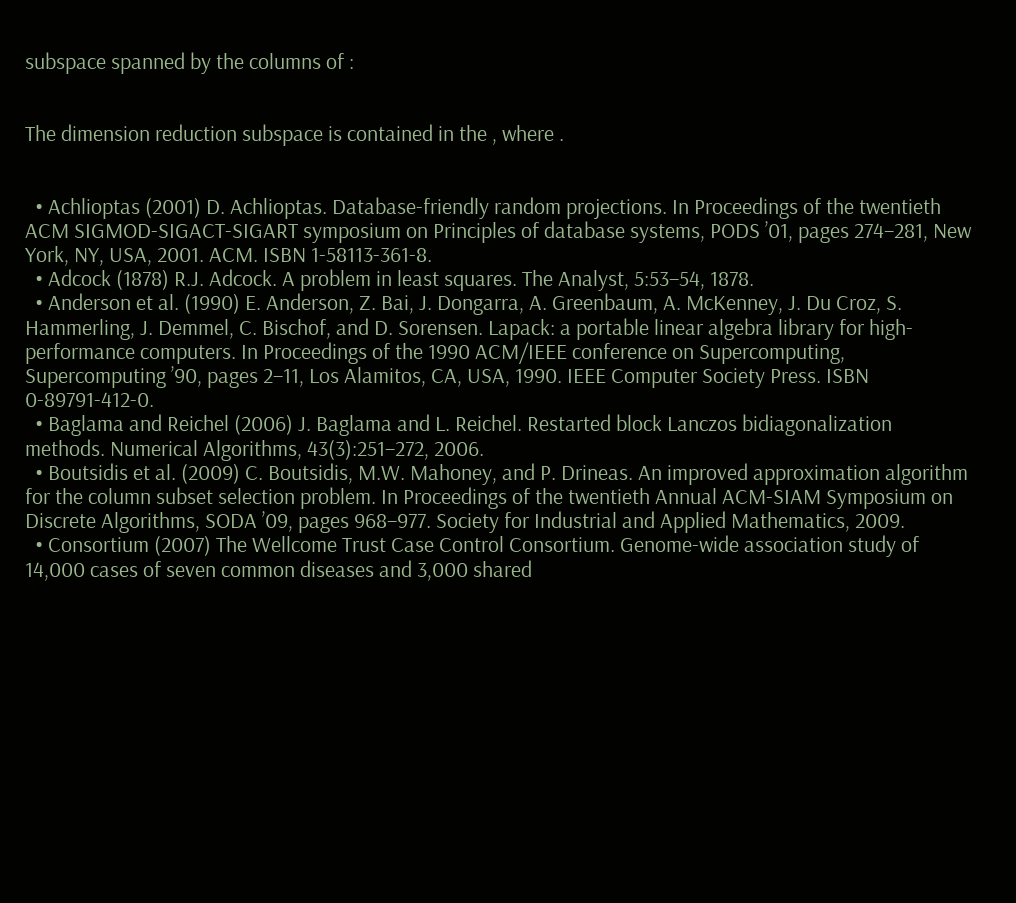subspace spanned by the columns of :


The dimension reduction subspace is contained in the , where .


  • Achlioptas (2001) D. Achlioptas. Database-friendly random projections. In Proceedings of the twentieth ACM SIGMOD-SIGACT-SIGART symposium on Principles of database systems, PODS ’01, pages 274–281, New York, NY, USA, 2001. ACM. ISBN 1-58113-361-8.
  • Adcock (1878) R.J. Adcock. A problem in least squares. The Analyst, 5:53–54, 1878.
  • Anderson et al. (1990) E. Anderson, Z. Bai, J. Dongarra, A. Greenbaum, A. McKenney, J. Du Croz, S. Hammerling, J. Demmel, C. Bischof, and D. Sorensen. Lapack: a portable linear algebra library for high-performance computers. In Proceedings of the 1990 ACM/IEEE conference on Supercomputing, Supercomputing ’90, pages 2–11, Los Alamitos, CA, USA, 1990. IEEE Computer Society Press. ISBN 0-89791-412-0.
  • Baglama and Reichel (2006) J. Baglama and L. Reichel. Restarted block Lanczos bidiagonalization methods. Numerical Algorithms, 43(3):251–272, 2006.
  • Boutsidis et al. (2009) C. Boutsidis, M.W. Mahoney, and P. Drineas. An improved approximation algorithm for the column subset selection problem. In Proceedings of the twentieth Annual ACM-SIAM Symposium on Discrete Algorithms, SODA ’09, pages 968–977. Society for Industrial and Applied Mathematics, 2009.
  • Consortium (2007) The Wellcome Trust Case Control Consortium. Genome-wide association study of 14,000 cases of seven common diseases and 3,000 shared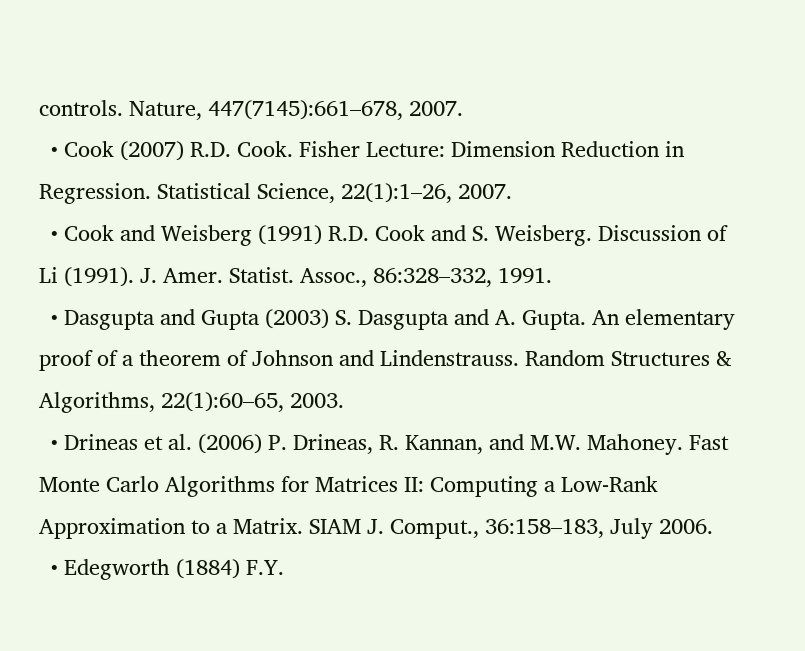controls. Nature, 447(7145):661–678, 2007.
  • Cook (2007) R.D. Cook. Fisher Lecture: Dimension Reduction in Regression. Statistical Science, 22(1):1–26, 2007.
  • Cook and Weisberg (1991) R.D. Cook and S. Weisberg. Discussion of Li (1991). J. Amer. Statist. Assoc., 86:328–332, 1991.
  • Dasgupta and Gupta (2003) S. Dasgupta and A. Gupta. An elementary proof of a theorem of Johnson and Lindenstrauss. Random Structures & Algorithms, 22(1):60–65, 2003.
  • Drineas et al. (2006) P. Drineas, R. Kannan, and M.W. Mahoney. Fast Monte Carlo Algorithms for Matrices II: Computing a Low-Rank Approximation to a Matrix. SIAM J. Comput., 36:158–183, July 2006.
  • Edegworth (1884) F.Y.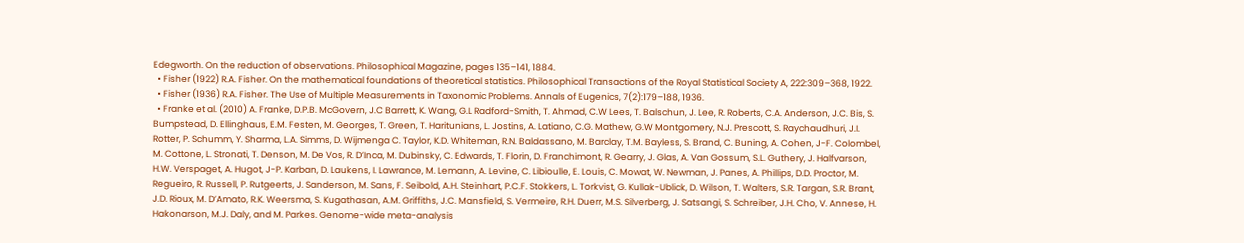Edegworth. On the reduction of observations. Philosophical Magazine, pages 135–141, 1884.
  • Fisher (1922) R.A. Fisher. On the mathematical foundations of theoretical statistics. Philosophical Transactions of the Royal Statistical Society A, 222:309–368, 1922.
  • Fisher (1936) R.A. Fisher. The Use of Multiple Measurements in Taxonomic Problems. Annals of Eugenics, 7(2):179–188, 1936.
  • Franke et al. (2010) A. Franke, D.P.B. McGovern, J.C Barrett, K. Wang, G.L Radford-Smith, T. Ahmad, C.W Lees, T. Balschun, J. Lee, R. Roberts, C.A. Anderson, J.C. Bis, S. Bumpstead, D. Ellinghaus, E.M. Festen, M. Georges, T. Green, T. Haritunians, L. Jostins, A. Latiano, C.G. Mathew, G.W Montgomery, N.J. Prescott, S. Raychaudhuri, J.I. Rotter, P. Schumm, Y. Sharma, L.A. Simms, D. Wijmenga C. Taylor, K.D. Whiteman, R.N. Baldassano, M. Barclay, T.M. Bayless, S. Brand, C. Buning, A. Cohen, J-F. Colombel, M. Cottone, L. Stronati, T. Denson, M. De Vos, R. D’Inca, M. Dubinsky, C. Edwards, T. Florin, D. Franchimont, R. Gearry, J. Glas, A. Van Gossum, S.L. Guthery, J. Halfvarson, H.W. Verspaget, A. Hugot, J-P. Karban, D. Laukens, I. Lawrance, M. Lemann, A. Levine, C. Libioulle, E. Louis, C. Mowat, W. Newman, J. Panes, A. Phillips, D.D. Proctor, M. Regueiro, R. Russell, P. Rutgeerts, J. Sanderson, M. Sans, F. Seibold, A.H. Steinhart, P.C.F. Stokkers, L. Torkvist, G. Kullak-Ublick, D. Wilson, T. Walters, S.R. Targan, S.R. Brant, J.D. Rioux, M. D’Amato, R.K. Weersma, S. Kugathasan, A.M. Griffiths, J.C. Mansfield, S. Vermeire, R.H. Duerr, M.S. Silverberg, J. Satsangi, S. Schreiber, J.H. Cho, V. Annese, H. Hakonarson, M.J. Daly, and M. Parkes. Genome-wide meta-analysis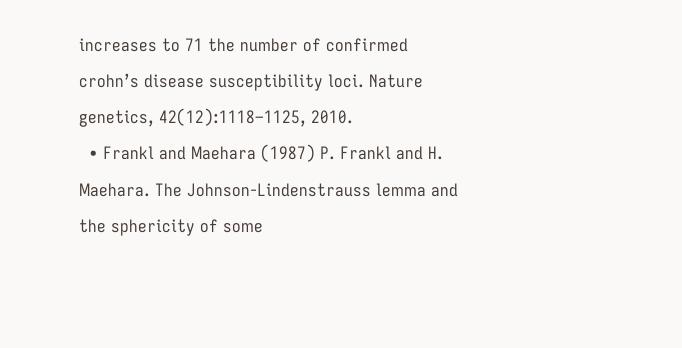increases to 71 the number of confirmed crohn’s disease susceptibility loci. Nature genetics, 42(12):1118–1125, 2010.
  • Frankl and Maehara (1987) P. Frankl and H. Maehara. The Johnson-Lindenstrauss lemma and the sphericity of some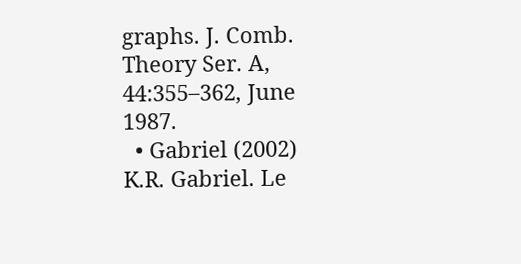graphs. J. Comb. Theory Ser. A, 44:355–362, June 1987.
  • Gabriel (2002) K.R. Gabriel. Le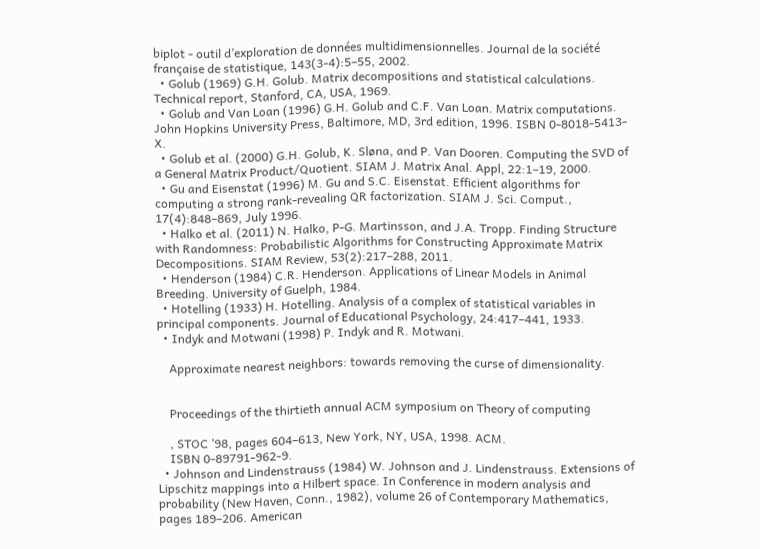biplot - outil d’exploration de données multidimensionnelles. Journal de la société française de statistique, 143(3-4):5–55, 2002.
  • Golub (1969) G.H. Golub. Matrix decompositions and statistical calculations. Technical report, Stanford, CA, USA, 1969.
  • Golub and Van Loan (1996) G.H. Golub and C.F. Van Loan. Matrix computations. John Hopkins University Press, Baltimore, MD, 3rd edition, 1996. ISBN 0-8018-5413-X.
  • Golub et al. (2000) G.H. Golub, K. Sløna, and P. Van Dooren. Computing the SVD of a General Matrix Product/Quotient. SIAM J. Matrix Anal. Appl, 22:1–19, 2000.
  • Gu and Eisenstat (1996) M. Gu and S.C. Eisenstat. Efficient algorithms for computing a strong rank-revealing QR factorization. SIAM J. Sci. Comput., 17(4):848–869, July 1996.
  • Halko et al. (2011) N. Halko, P-G. Martinsson, and J.A. Tropp. Finding Structure with Randomness: Probabilistic Algorithms for Constructing Approximate Matrix Decompositions. SIAM Review, 53(2):217–288, 2011.
  • Henderson (1984) C.R. Henderson. Applications of Linear Models in Animal Breeding. University of Guelph, 1984.
  • Hotelling (1933) H. Hotelling. Analysis of a complex of statistical variables in principal components. Journal of Educational Psychology, 24:417–441, 1933.
  • Indyk and Motwani (1998) P. Indyk and R. Motwani.

    Approximate nearest neighbors: towards removing the curse of dimensionality.


    Proceedings of the thirtieth annual ACM symposium on Theory of computing

    , STOC ’98, pages 604–613, New York, NY, USA, 1998. ACM.
    ISBN 0-89791-962-9.
  • Johnson and Lindenstrauss (1984) W. Johnson and J. Lindenstrauss. Extensions of Lipschitz mappings into a Hilbert space. In Conference in modern analysis and probability (New Haven, Conn., 1982), volume 26 of Contemporary Mathematics, pages 189–206. American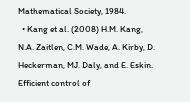Mathematical Society, 1984.
  • Kang et al. (2008) H.M. Kang, N.A. Zaitlen, C.M. Wade, A. Kirby, D. Heckerman, MJ. Daly, and E. Eskin. Efficient control of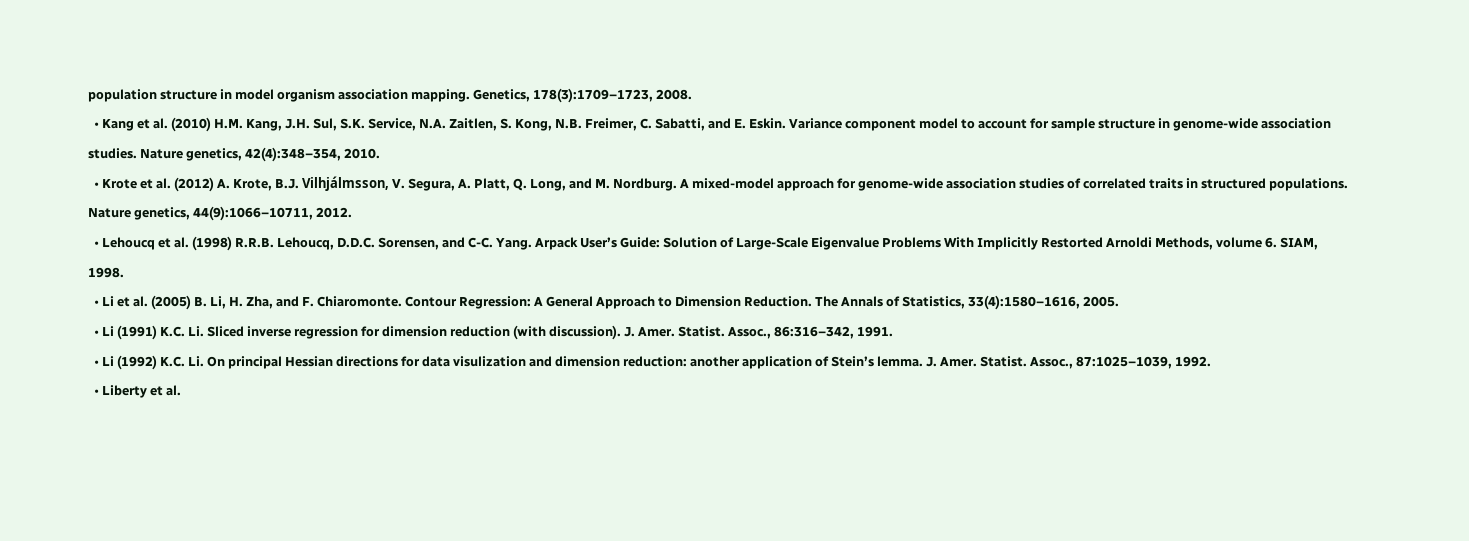population structure in model organism association mapping. Genetics, 178(3):1709–1723, 2008.
  • Kang et al. (2010) H.M. Kang, J.H. Sul, S.K. Service, N.A. Zaitlen, S. Kong, N.B. Freimer, C. Sabatti, and E. Eskin. Variance component model to account for sample structure in genome-wide association studies. Nature genetics, 42(4):348–354, 2010.
  • Krote et al. (2012) A. Krote, B.J. Vilhjálmsson, V. Segura, A. Platt, Q. Long, and M. Nordburg. A mixed-model approach for genome-wide association studies of correlated traits in structured populations. Nature genetics, 44(9):1066–10711, 2012.
  • Lehoucq et al. (1998) R.R.B. Lehoucq, D.D.C. Sorensen, and C-C. Yang. Arpack User’s Guide: Solution of Large-Scale Eigenvalue Problems With Implicitly Restorted Arnoldi Methods, volume 6. SIAM, 1998.
  • Li et al. (2005) B. Li, H. Zha, and F. Chiaromonte. Contour Regression: A General Approach to Dimension Reduction. The Annals of Statistics, 33(4):1580–1616, 2005.
  • Li (1991) K.C. Li. Sliced inverse regression for dimension reduction (with discussion). J. Amer. Statist. Assoc., 86:316–342, 1991.
  • Li (1992) K.C. Li. On principal Hessian directions for data visulization and dimension reduction: another application of Stein’s lemma. J. Amer. Statist. Assoc., 87:1025–1039, 1992.
  • Liberty et al.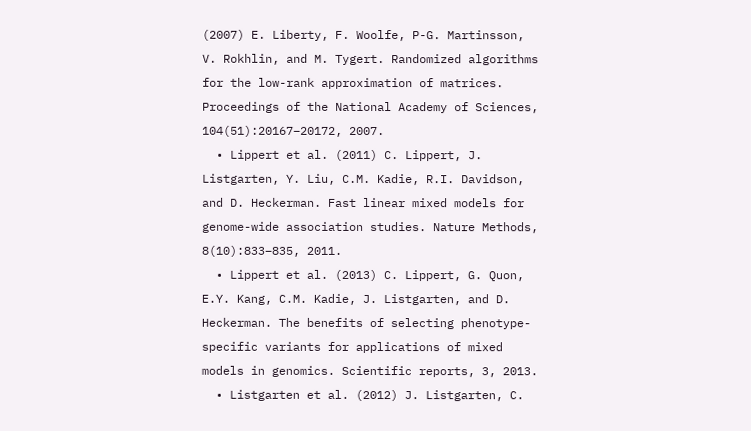(2007) E. Liberty, F. Woolfe, P-G. Martinsson, V. Rokhlin, and M. Tygert. Randomized algorithms for the low-rank approximation of matrices. Proceedings of the National Academy of Sciences, 104(51):20167–20172, 2007.
  • Lippert et al. (2011) C. Lippert, J. Listgarten, Y. Liu, C.M. Kadie, R.I. Davidson, and D. Heckerman. Fast linear mixed models for genome-wide association studies. Nature Methods, 8(10):833–835, 2011.
  • Lippert et al. (2013) C. Lippert, G. Quon, E.Y. Kang, C.M. Kadie, J. Listgarten, and D. Heckerman. The benefits of selecting phenotype-specific variants for applications of mixed models in genomics. Scientific reports, 3, 2013.
  • Listgarten et al. (2012) J. Listgarten, C.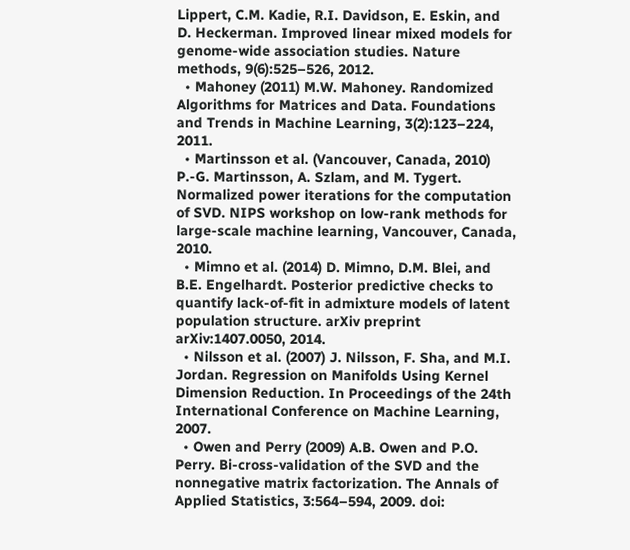Lippert, C.M. Kadie, R.I. Davidson, E. Eskin, and D. Heckerman. Improved linear mixed models for genome-wide association studies. Nature methods, 9(6):525–526, 2012.
  • Mahoney (2011) M.W. Mahoney. Randomized Algorithms for Matrices and Data. Foundations and Trends in Machine Learning, 3(2):123–224, 2011.
  • Martinsson et al. (Vancouver, Canada, 2010) P.-G. Martinsson, A. Szlam, and M. Tygert. Normalized power iterations for the computation of SVD. NIPS workshop on low-rank methods for large-scale machine learning, Vancouver, Canada, 2010.
  • Mimno et al. (2014) D. Mimno, D.M. Blei, and B.E. Engelhardt. Posterior predictive checks to quantify lack-of-fit in admixture models of latent population structure. arXiv preprint arXiv:1407.0050, 2014.
  • Nilsson et al. (2007) J. Nilsson, F. Sha, and M.I. Jordan. Regression on Manifolds Using Kernel Dimension Reduction. In Proceedings of the 24th International Conference on Machine Learning, 2007.
  • Owen and Perry (2009) A.B. Owen and P.O. Perry. Bi-cross-validation of the SVD and the nonnegative matrix factorization. The Annals of Applied Statistics, 3:564–594, 2009. doi: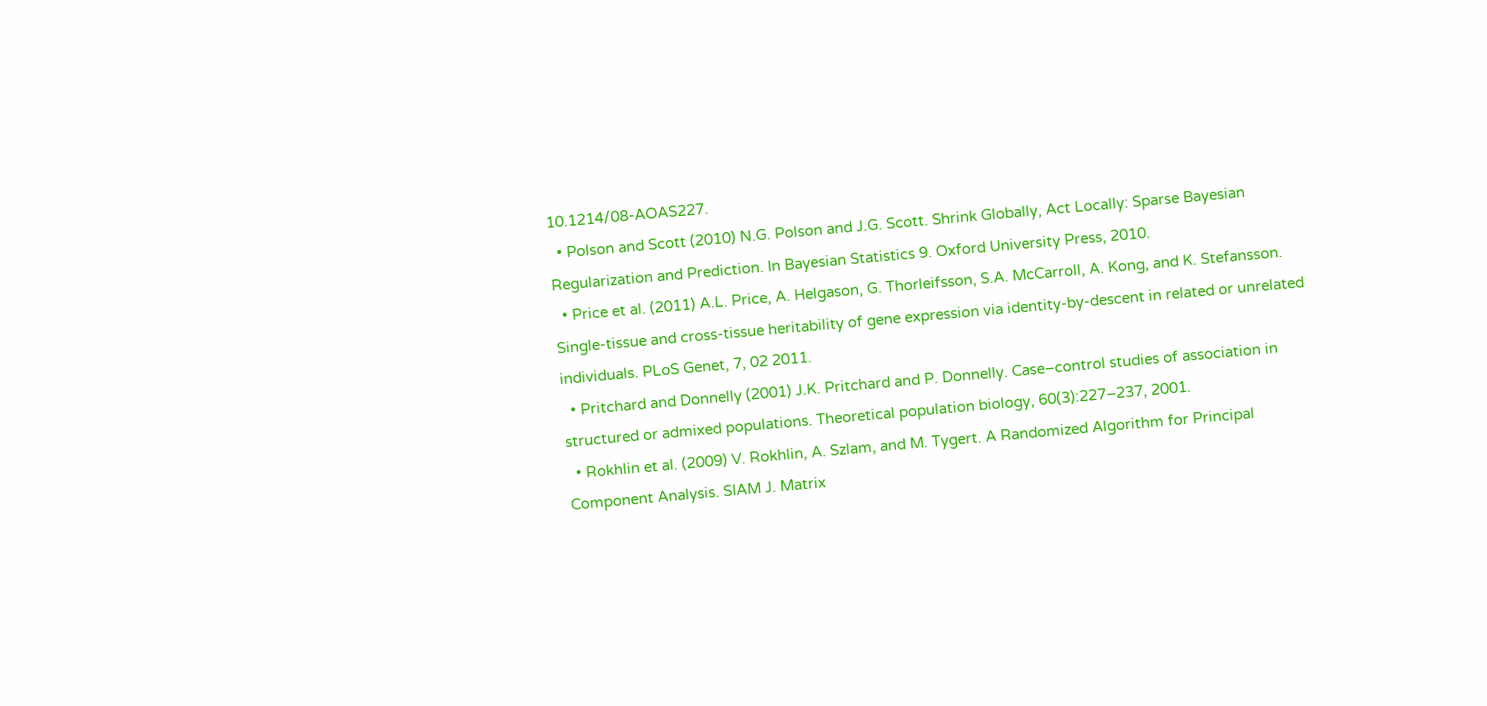10.1214/08-AOAS227.
  • Polson and Scott (2010) N.G. Polson and J.G. Scott. Shrink Globally, Act Locally: Sparse Bayesian Regularization and Prediction. In Bayesian Statistics 9. Oxford University Press, 2010.
  • Price et al. (2011) A.L. Price, A. Helgason, G. Thorleifsson, S.A. McCarroll, A. Kong, and K. Stefansson. Single-tissue and cross-tissue heritability of gene expression via identity-by-descent in related or unrelated individuals. PLoS Genet, 7, 02 2011.
  • Pritchard and Donnelly (2001) J.K. Pritchard and P. Donnelly. Case–control studies of association in structured or admixed populations. Theoretical population biology, 60(3):227–237, 2001.
  • Rokhlin et al. (2009) V. Rokhlin, A. Szlam, and M. Tygert. A Randomized Algorithm for Principal Component Analysis. SIAM J. Matrix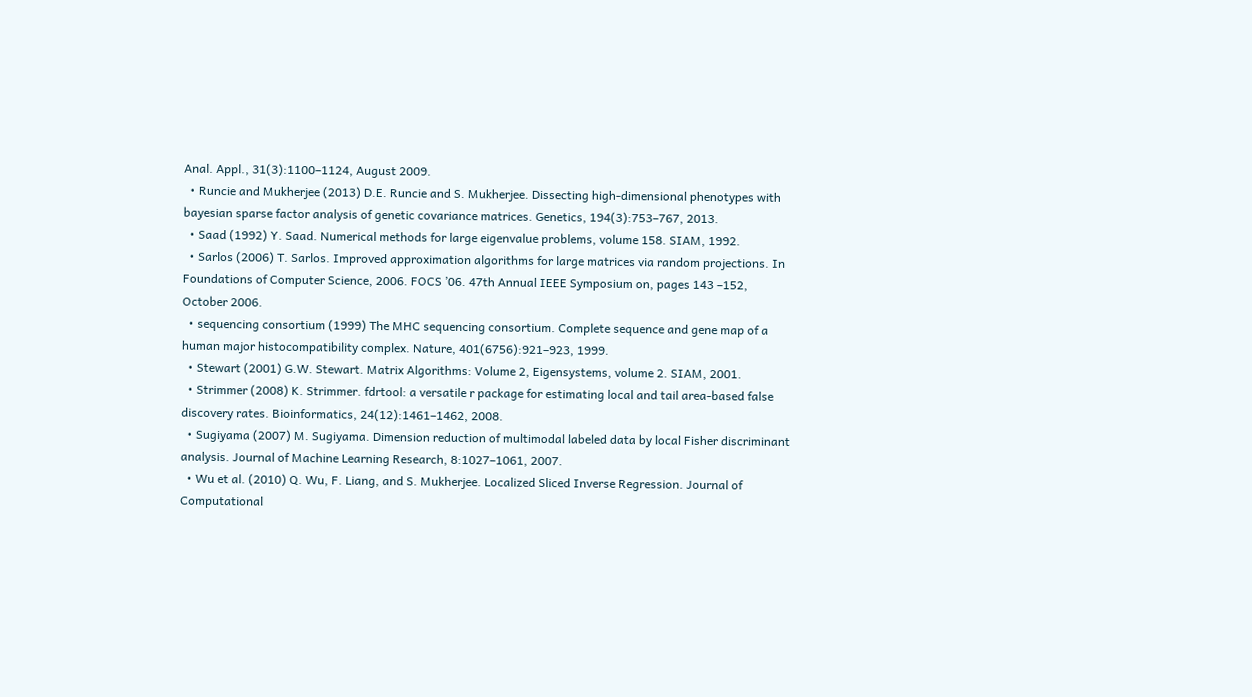Anal. Appl., 31(3):1100–1124, August 2009.
  • Runcie and Mukherjee (2013) D.E. Runcie and S. Mukherjee. Dissecting high-dimensional phenotypes with bayesian sparse factor analysis of genetic covariance matrices. Genetics, 194(3):753–767, 2013.
  • Saad (1992) Y. Saad. Numerical methods for large eigenvalue problems, volume 158. SIAM, 1992.
  • Sarlos (2006) T. Sarlos. Improved approximation algorithms for large matrices via random projections. In Foundations of Computer Science, 2006. FOCS ’06. 47th Annual IEEE Symposium on, pages 143 –152, October 2006.
  • sequencing consortium (1999) The MHC sequencing consortium. Complete sequence and gene map of a human major histocompatibility complex. Nature, 401(6756):921–923, 1999.
  • Stewart (2001) G.W. Stewart. Matrix Algorithms: Volume 2, Eigensystems, volume 2. SIAM, 2001.
  • Strimmer (2008) K. Strimmer. fdrtool: a versatile r package for estimating local and tail area-based false discovery rates. Bioinformatics, 24(12):1461–1462, 2008.
  • Sugiyama (2007) M. Sugiyama. Dimension reduction of multimodal labeled data by local Fisher discriminant analysis. Journal of Machine Learning Research, 8:1027–1061, 2007.
  • Wu et al. (2010) Q. Wu, F. Liang, and S. Mukherjee. Localized Sliced Inverse Regression. Journal of Computational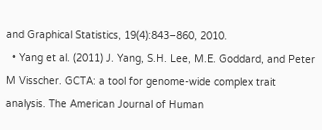and Graphical Statistics, 19(4):843–860, 2010.
  • Yang et al. (2011) J. Yang, S.H. Lee, M.E. Goddard, and Peter M Visscher. GCTA: a tool for genome-wide complex trait analysis. The American Journal of Human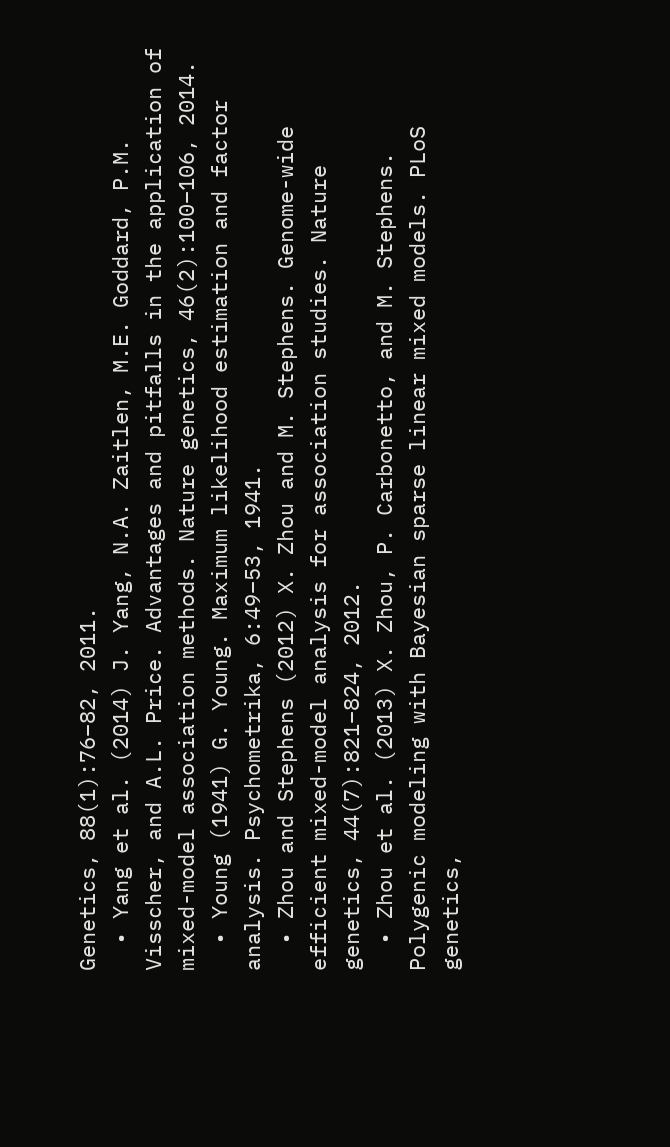Genetics, 88(1):76–82, 2011.
  • Yang et al. (2014) J. Yang, N.A. Zaitlen, M.E. Goddard, P.M. Visscher, and A.L. Price. Advantages and pitfalls in the application of mixed-model association methods. Nature genetics, 46(2):100–106, 2014.
  • Young (1941) G. Young. Maximum likelihood estimation and factor analysis. Psychometrika, 6:49–53, 1941.
  • Zhou and Stephens (2012) X. Zhou and M. Stephens. Genome-wide efficient mixed-model analysis for association studies. Nature genetics, 44(7):821–824, 2012.
  • Zhou et al. (2013) X. Zhou, P. Carbonetto, and M. Stephens. Polygenic modeling with Bayesian sparse linear mixed models. PLoS genetics,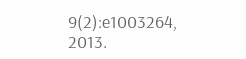9(2):e1003264, 2013.